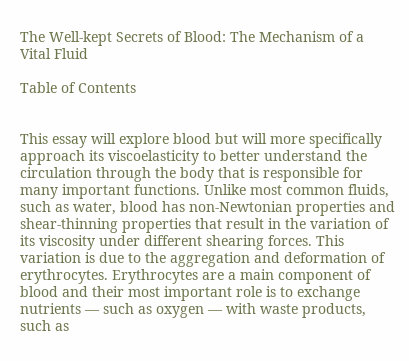The Well-kept Secrets of Blood: The Mechanism of a Vital Fluid

Table of Contents


This essay will explore blood but will more specifically approach its viscoelasticity to better understand the circulation through the body that is responsible for many important functions. Unlike most common fluids, such as water, blood has non-Newtonian properties and shear-thinning properties that result in the variation of its viscosity under different shearing forces. This variation is due to the aggregation and deformation of erythrocytes. Erythrocytes are a main component of blood and their most important role is to exchange nutrients — such as oxygen — with waste products, such as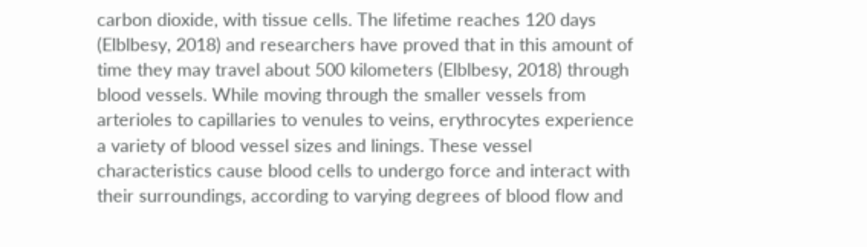carbon dioxide, with tissue cells. The lifetime reaches 120 days (Elblbesy, 2018) and researchers have proved that in this amount of time they may travel about 500 kilometers (Elblbesy, 2018) through blood vessels. While moving through the smaller vessels from arterioles to capillaries to venules to veins, erythrocytes experience a variety of blood vessel sizes and linings. These vessel characteristics cause blood cells to undergo force and interact with their surroundings, according to varying degrees of blood flow and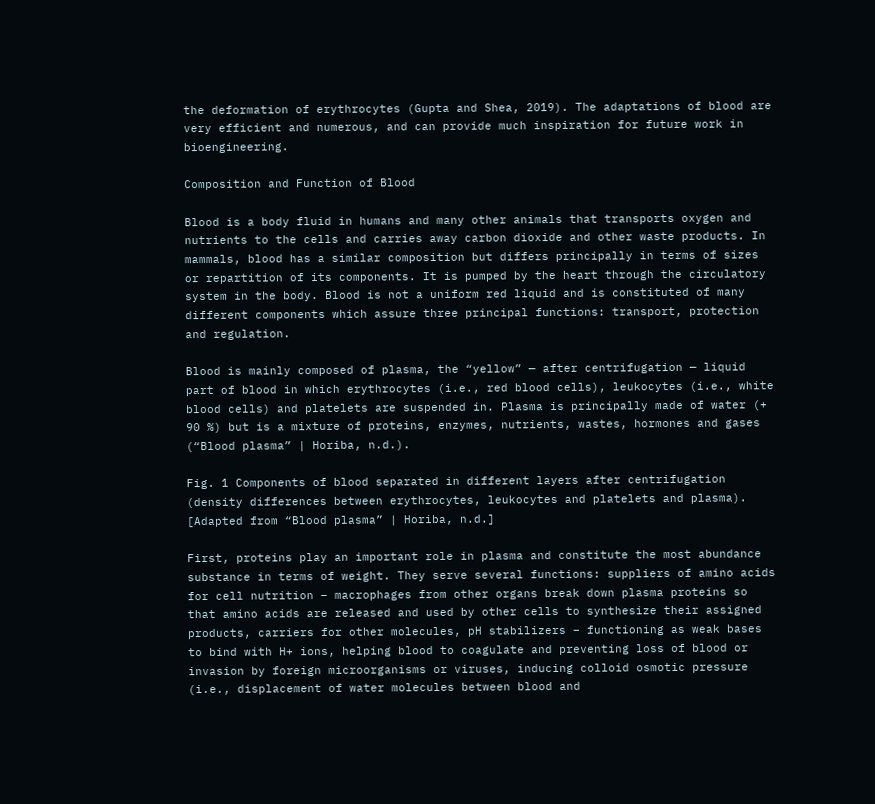the deformation of erythrocytes (Gupta and Shea, 2019). The adaptations of blood are very efficient and numerous, and can provide much inspiration for future work in bioengineering.

Composition and Function of Blood

Blood is a body fluid in humans and many other animals that transports oxygen and nutrients to the cells and carries away carbon dioxide and other waste products. In mammals, blood has a similar composition but differs principally in terms of sizes or repartition of its components. It is pumped by the heart through the circulatory system in the body. Blood is not a uniform red liquid and is constituted of many different components which assure three principal functions: transport, protection and regulation.

Blood is mainly composed of plasma, the “yellow” — after centrifugation — liquid part of blood in which erythrocytes (i.e., red blood cells), leukocytes (i.e., white blood cells) and platelets are suspended in. Plasma is principally made of water (+ 90 %) but is a mixture of proteins, enzymes, nutrients, wastes, hormones and gases (“Blood plasma” | Horiba, n.d.).

Fig. 1 Components of blood separated in different layers after centrifugation (density differences between erythrocytes, leukocytes and platelets and plasma). [Adapted from “Blood plasma” | Horiba, n.d.]

First, proteins play an important role in plasma and constitute the most abundance substance in terms of weight. They serve several functions: suppliers of amino acids for cell nutrition – macrophages from other organs break down plasma proteins so that amino acids are released and used by other cells to synthesize their assigned products, carriers for other molecules, pH stabilizers – functioning as weak bases to bind with H+ ions, helping blood to coagulate and preventing loss of blood or invasion by foreign microorganisms or viruses, inducing colloid osmotic pressure (i.e., displacement of water molecules between blood and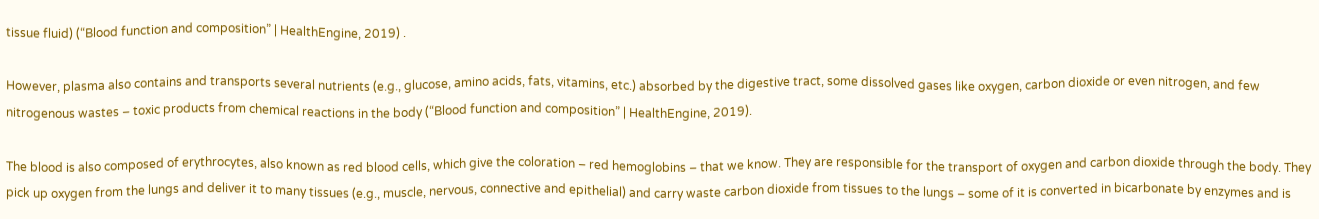tissue fluid) (“Blood function and composition” | HealthEngine, 2019) .

However, plasma also contains and transports several nutrients (e.g., glucose, amino acids, fats, vitamins, etc.) absorbed by the digestive tract, some dissolved gases like oxygen, carbon dioxide or even nitrogen, and few nitrogenous wastes – toxic products from chemical reactions in the body (“Blood function and composition” | HealthEngine, 2019).

The blood is also composed of erythrocytes, also known as red blood cells, which give the coloration – red hemoglobins – that we know. They are responsible for the transport of oxygen and carbon dioxide through the body. They pick up oxygen from the lungs and deliver it to many tissues (e.g., muscle, nervous, connective and epithelial) and carry waste carbon dioxide from tissues to the lungs – some of it is converted in bicarbonate by enzymes and is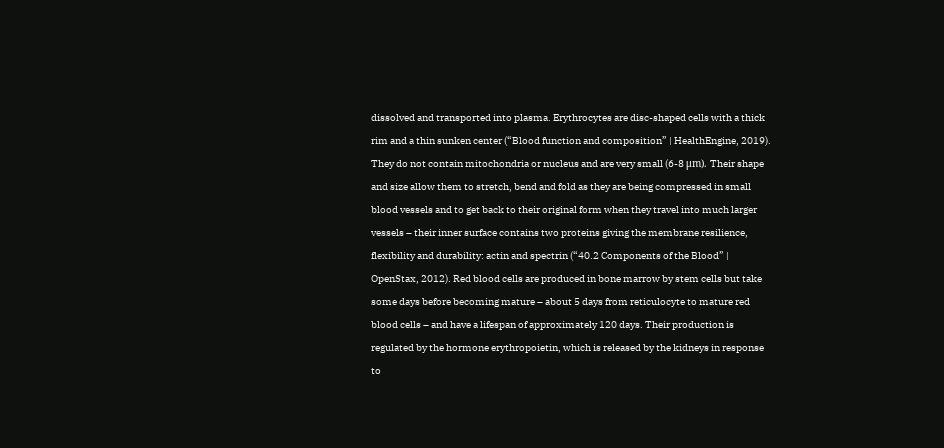dissolved and transported into plasma. Erythrocytes are disc-shaped cells with a thick rim and a thin sunken center (“Blood function and composition” | HealthEngine, 2019). They do not contain mitochondria or nucleus and are very small (6-8 μm). Their shape and size allow them to stretch, bend and fold as they are being compressed in small blood vessels and to get back to their original form when they travel into much larger vessels – their inner surface contains two proteins giving the membrane resilience, flexibility and durability: actin and spectrin (“40.2 Components of the Blood” | OpenStax, 2012). Red blood cells are produced in bone marrow by stem cells but take some days before becoming mature – about 5 days from reticulocyte to mature red blood cells – and have a lifespan of approximately 120 days. Their production is regulated by the hormone erythropoietin, which is released by the kidneys in response to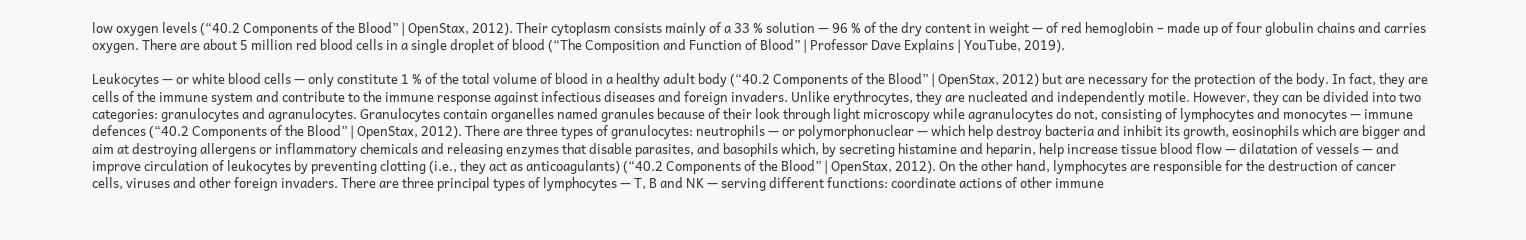low oxygen levels (“40.2 Components of the Blood” | OpenStax, 2012). Their cytoplasm consists mainly of a 33 % solution — 96 % of the dry content in weight — of red hemoglobin – made up of four globulin chains and carries oxygen. There are about 5 million red blood cells in a single droplet of blood (“The Composition and Function of Blood” | Professor Dave Explains | YouTube, 2019).

Leukocytes — or white blood cells — only constitute 1 % of the total volume of blood in a healthy adult body (“40.2 Components of the Blood” | OpenStax, 2012) but are necessary for the protection of the body. In fact, they are cells of the immune system and contribute to the immune response against infectious diseases and foreign invaders. Unlike erythrocytes, they are nucleated and independently motile. However, they can be divided into two categories: granulocytes and agranulocytes. Granulocytes contain organelles named granules because of their look through light microscopy while agranulocytes do not, consisting of lymphocytes and monocytes — immune defences (“40.2 Components of the Blood” | OpenStax, 2012). There are three types of granulocytes: neutrophils — or polymorphonuclear — which help destroy bacteria and inhibit its growth, eosinophils which are bigger and aim at destroying allergens or inflammatory chemicals and releasing enzymes that disable parasites, and basophils which, by secreting histamine and heparin, help increase tissue blood flow — dilatation of vessels — and improve circulation of leukocytes by preventing clotting (i.e., they act as anticoagulants) (“40.2 Components of the Blood” | OpenStax, 2012). On the other hand, lymphocytes are responsible for the destruction of cancer cells, viruses and other foreign invaders. There are three principal types of lymphocytes — T, B and NK — serving different functions: coordinate actions of other immune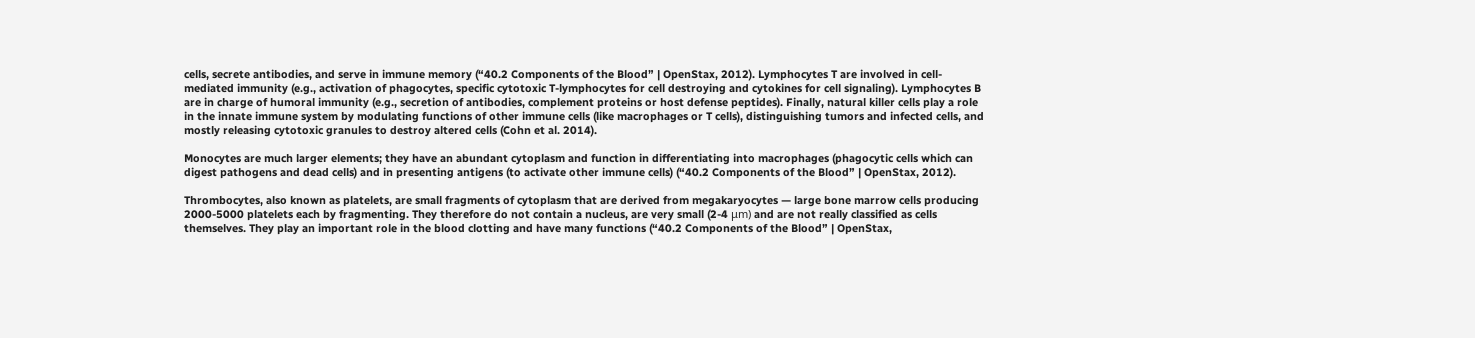cells, secrete antibodies, and serve in immune memory (“40.2 Components of the Blood” | OpenStax, 2012). Lymphocytes T are involved in cell-mediated immunity (e.g., activation of phagocytes, specific cytotoxic T-lymphocytes for cell destroying and cytokines for cell signaling). Lymphocytes B are in charge of humoral immunity (e.g., secretion of antibodies, complement proteins or host defense peptides). Finally, natural killer cells play a role in the innate immune system by modulating functions of other immune cells (like macrophages or T cells), distinguishing tumors and infected cells, and mostly releasing cytotoxic granules to destroy altered cells (Cohn et al. 2014).

Monocytes are much larger elements; they have an abundant cytoplasm and function in differentiating into macrophages (phagocytic cells which can digest pathogens and dead cells) and in presenting antigens (to activate other immune cells) (“40.2 Components of the Blood” | OpenStax, 2012).

Thrombocytes, also known as platelets, are small fragments of cytoplasm that are derived from megakaryocytes — large bone marrow cells producing 2000-5000 platelets each by fragmenting. They therefore do not contain a nucleus, are very small (2-4 μm) and are not really classified as cells themselves. They play an important role in the blood clotting and have many functions (“40.2 Components of the Blood” | OpenStax,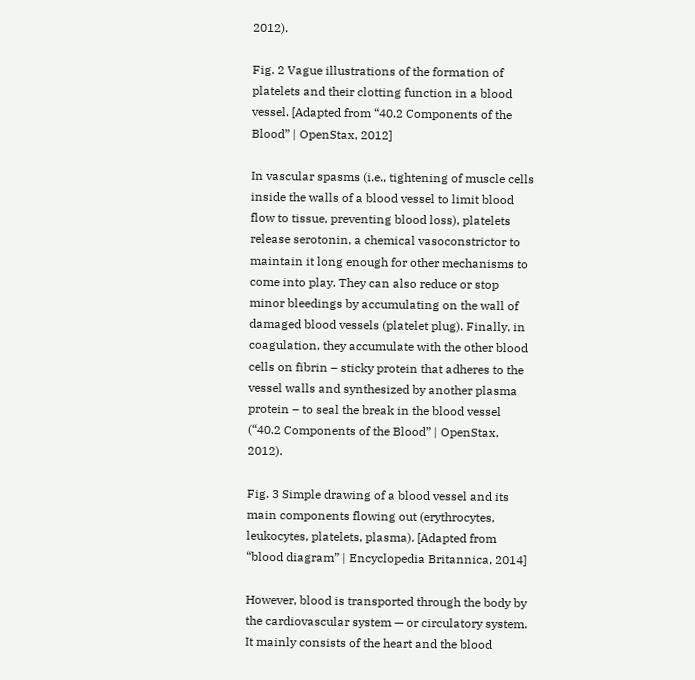2012).

Fig. 2 Vague illustrations of the formation of platelets and their clotting function in a blood vessel. [Adapted from “40.2 Components of the Blood” | OpenStax, 2012]

In vascular spasms (i.e., tightening of muscle cells inside the walls of a blood vessel to limit blood flow to tissue, preventing blood loss), platelets release serotonin, a chemical vasoconstrictor to maintain it long enough for other mechanisms to come into play. They can also reduce or stop minor bleedings by accumulating on the wall of damaged blood vessels (platelet plug). Finally, in coagulation, they accumulate with the other blood cells on fibrin – sticky protein that adheres to the vessel walls and synthesized by another plasma protein – to seal the break in the blood vessel (“40.2 Components of the Blood” | OpenStax, 2012).

Fig. 3 Simple drawing of a blood vessel and its main components flowing out (erythrocytes, leukocytes, platelets, plasma). [Adapted from “blood diagram” | Encyclopedia Britannica, 2014]

However, blood is transported through the body by the cardiovascular system — or circulatory system. It mainly consists of the heart and the blood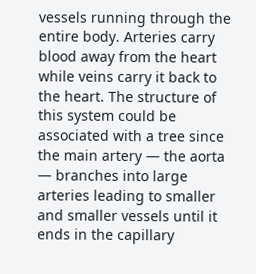vessels running through the entire body. Arteries carry blood away from the heart while veins carry it back to the heart. The structure of this system could be associated with a tree since the main artery — the aorta — branches into large arteries leading to smaller and smaller vessels until it ends in the capillary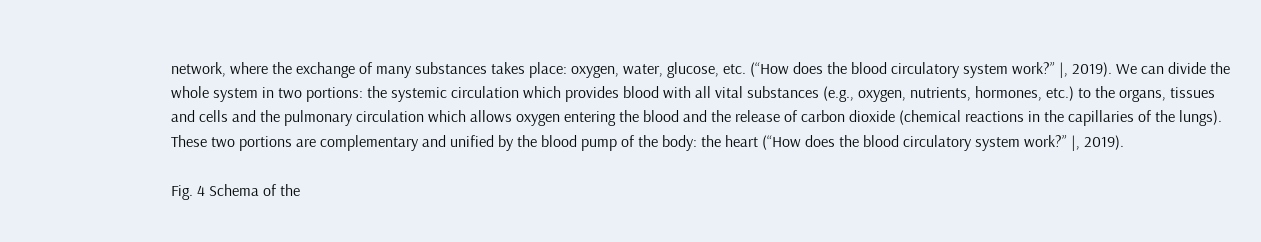network, where the exchange of many substances takes place: oxygen, water, glucose, etc. (“How does the blood circulatory system work?” |, 2019). We can divide the whole system in two portions: the systemic circulation which provides blood with all vital substances (e.g., oxygen, nutrients, hormones, etc.) to the organs, tissues and cells and the pulmonary circulation which allows oxygen entering the blood and the release of carbon dioxide (chemical reactions in the capillaries of the lungs). These two portions are complementary and unified by the blood pump of the body: the heart (“How does the blood circulatory system work?” |, 2019).

Fig. 4 Schema of the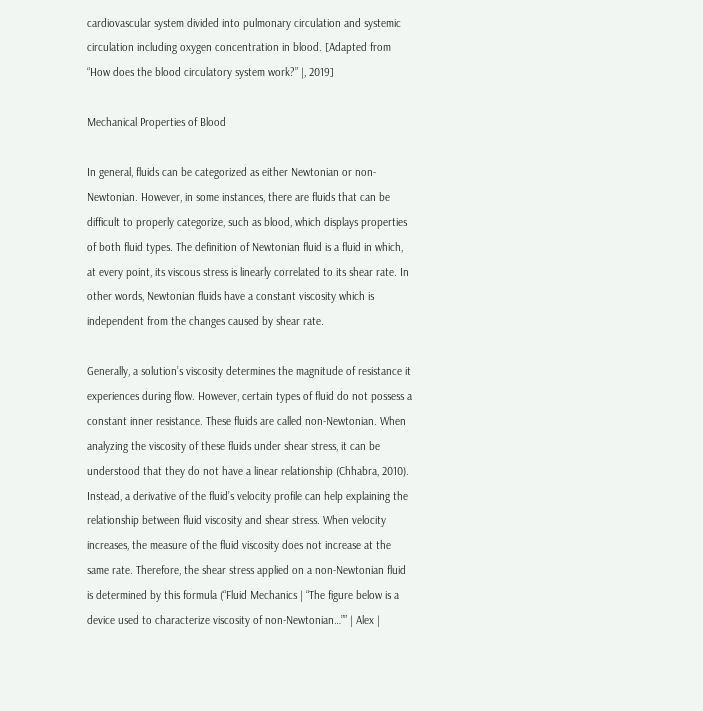cardiovascular system divided into pulmonary circulation and systemic circulation including oxygen concentration in blood. [Adapted from “How does the blood circulatory system work?” |, 2019]

Mechanical Properties of Blood

In general, fluids can be categorized as either Newtonian or non-Newtonian. However, in some instances, there are fluids that can be difficult to properly categorize, such as blood, which displays properties of both fluid types. The definition of Newtonian fluid is a fluid in which, at every point, its viscous stress is linearly correlated to its shear rate. In other words, Newtonian fluids have a constant viscosity which is independent from the changes caused by shear rate.

Generally, a solution’s viscosity determines the magnitude of resistance it experiences during flow. However, certain types of fluid do not possess a constant inner resistance. These fluids are called non-Newtonian. When analyzing the viscosity of these fluids under shear stress, it can be understood that they do not have a linear relationship (Chhabra, 2010). Instead, a derivative of the fluid’s velocity profile can help explaining the relationship between fluid viscosity and shear stress. When velocity increases, the measure of the fluid viscosity does not increase at the same rate. Therefore, the shear stress applied on a non-Newtonian fluid is determined by this formula (“Fluid Mechanics | “The figure below is a device used to characterize viscosity of non-Newtonian…”” | Alex |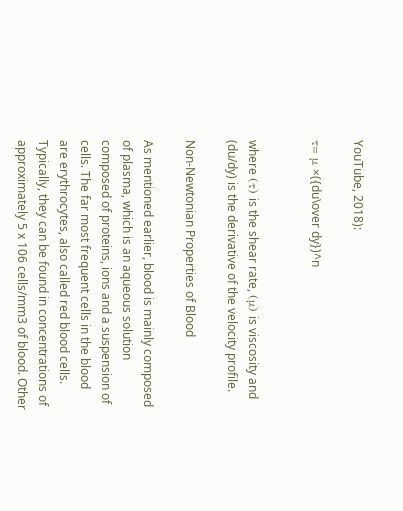YouTube, 2018):

τ= μ ×({du\over dy})^n


where (τ) is the shear rate, (μ) is viscosity and (du/dy) is the derivative of the velocity profile.

Non-Newtonian Properties of Blood

As mentioned earlier, blood is mainly composed of plasma, which is an aqueous solution composed of proteins, ions and a suspension of cells. The far most frequent cells in the blood are erythrocytes, also called red blood cells. Typically, they can be found in concentrations of approximately 5 x 106 cells/mm3 of blood. Other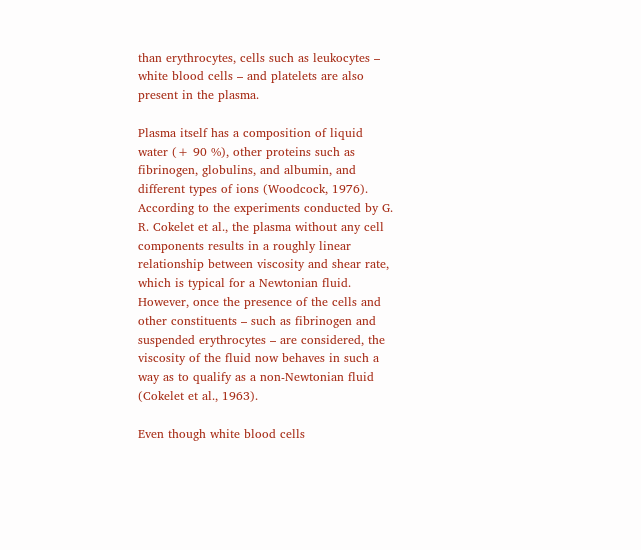than erythrocytes, cells such as leukocytes – white blood cells – and platelets are also present in the plasma.

Plasma itself has a composition of liquid water (+ 90 %), other proteins such as fibrinogen, globulins, and albumin, and different types of ions (Woodcock, 1976). According to the experiments conducted by G. R. Cokelet et al., the plasma without any cell components results in a roughly linear relationship between viscosity and shear rate, which is typical for a Newtonian fluid. However, once the presence of the cells and other constituents – such as fibrinogen and suspended erythrocytes – are considered, the viscosity of the fluid now behaves in such a way as to qualify as a non-Newtonian fluid (Cokelet et al., 1963).

Even though white blood cells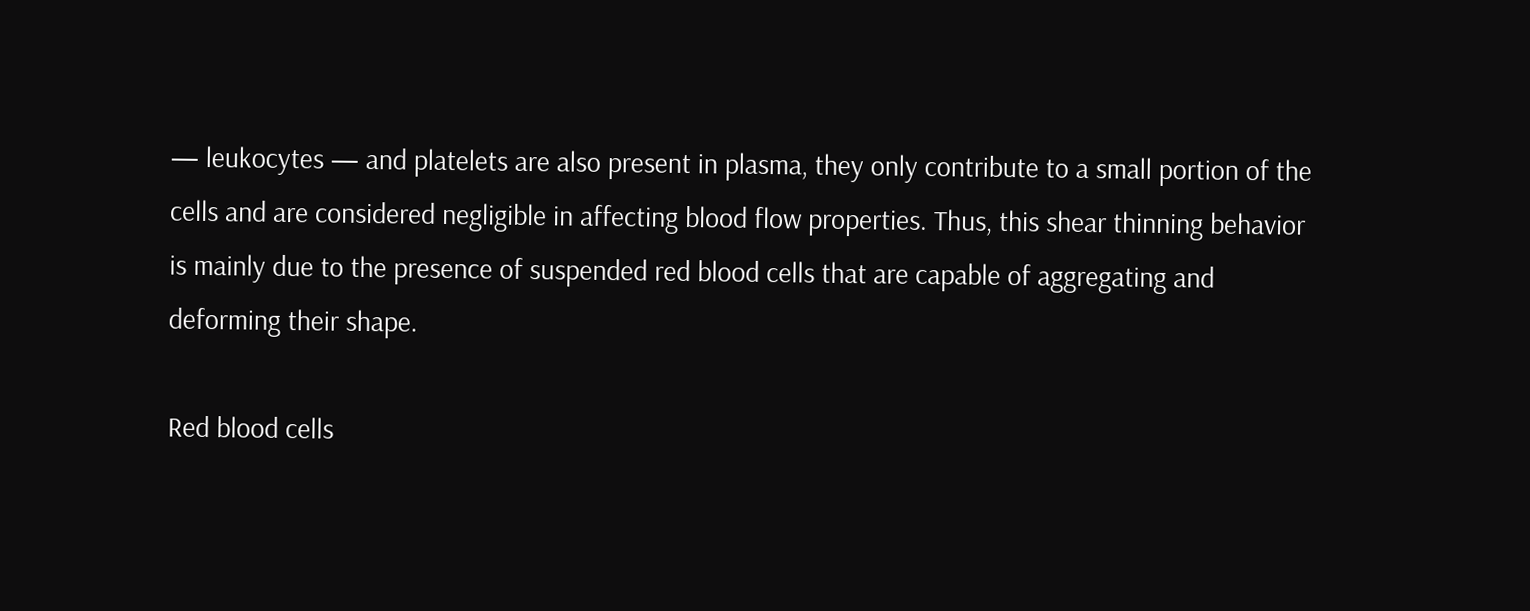— leukocytes — and platelets are also present in plasma, they only contribute to a small portion of the cells and are considered negligible in affecting blood flow properties. Thus, this shear thinning behavior is mainly due to the presence of suspended red blood cells that are capable of aggregating and deforming their shape.

Red blood cells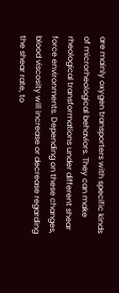are mainly oxygen transporters with specific kinds of microrheological behaviors. They can make rheological transformations under different shear force environments. Depending on these changes, blood viscosity will increase or decrease regarding the shear rate, to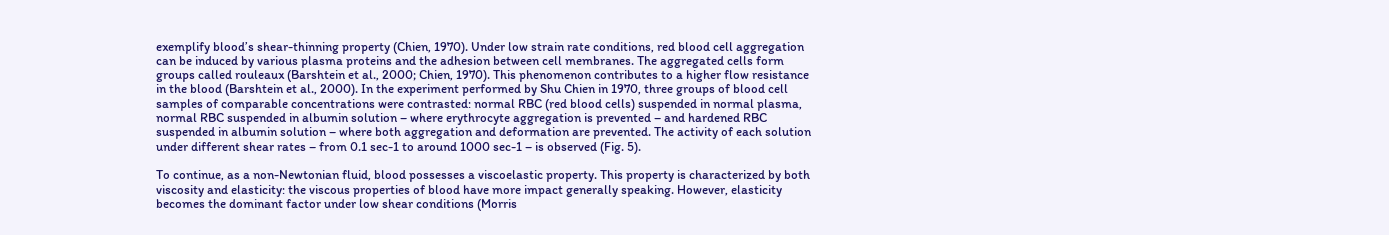exemplify blood’s shear-thinning property (Chien, 1970). Under low strain rate conditions, red blood cell aggregation can be induced by various plasma proteins and the adhesion between cell membranes. The aggregated cells form groups called rouleaux (Barshtein et al., 2000; Chien, 1970). This phenomenon contributes to a higher flow resistance in the blood (Barshtein et al., 2000). In the experiment performed by Shu Chien in 1970, three groups of blood cell samples of comparable concentrations were contrasted: normal RBC (red blood cells) suspended in normal plasma, normal RBC suspended in albumin solution – where erythrocyte aggregation is prevented – and hardened RBC suspended in albumin solution – where both aggregation and deformation are prevented. The activity of each solution under different shear rates – from 0.1 sec-1 to around 1000 sec-1 – is observed (Fig. 5).

To continue, as a non-Newtonian fluid, blood possesses a viscoelastic property. This property is characterized by both viscosity and elasticity: the viscous properties of blood have more impact generally speaking. However, elasticity becomes the dominant factor under low shear conditions (Morris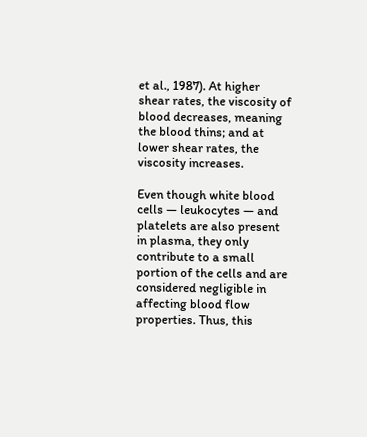et al., 1987). At higher shear rates, the viscosity of blood decreases, meaning the blood thins; and at lower shear rates, the viscosity increases.

Even though white blood cells — leukocytes — and platelets are also present in plasma, they only contribute to a small portion of the cells and are considered negligible in affecting blood flow properties. Thus, this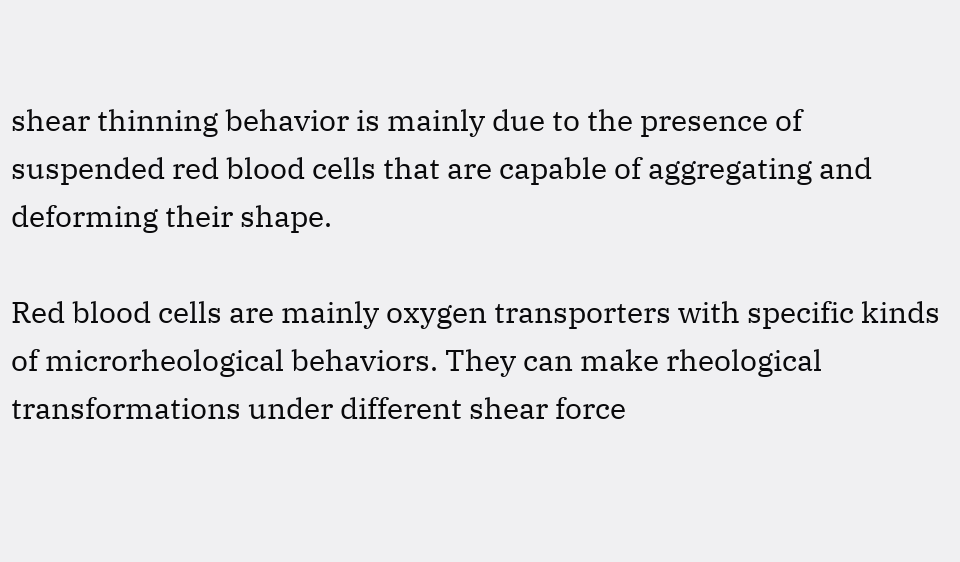shear thinning behavior is mainly due to the presence of suspended red blood cells that are capable of aggregating and deforming their shape.

Red blood cells are mainly oxygen transporters with specific kinds of microrheological behaviors. They can make rheological transformations under different shear force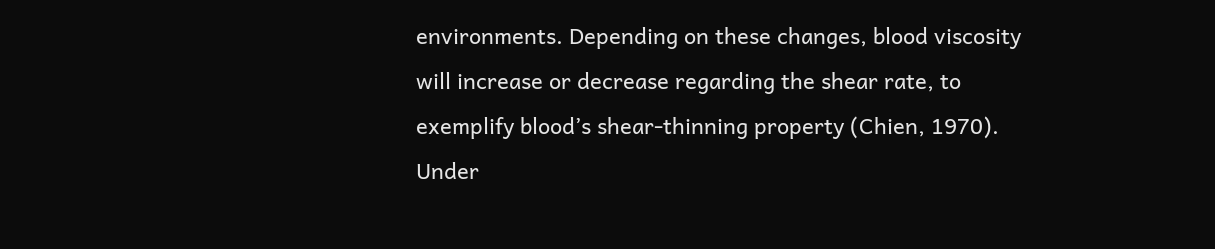environments. Depending on these changes, blood viscosity will increase or decrease regarding the shear rate, to exemplify blood’s shear-thinning property (Chien, 1970). Under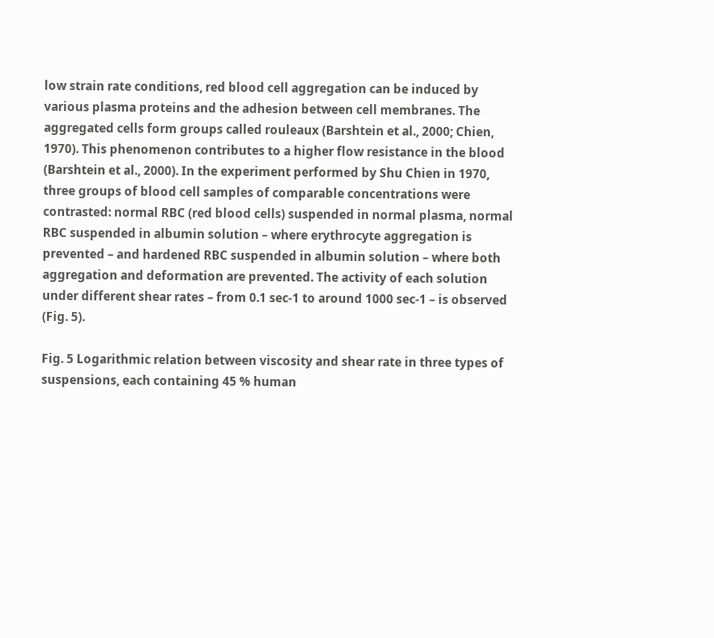low strain rate conditions, red blood cell aggregation can be induced by various plasma proteins and the adhesion between cell membranes. The aggregated cells form groups called rouleaux (Barshtein et al., 2000; Chien, 1970). This phenomenon contributes to a higher flow resistance in the blood (Barshtein et al., 2000). In the experiment performed by Shu Chien in 1970, three groups of blood cell samples of comparable concentrations were contrasted: normal RBC (red blood cells) suspended in normal plasma, normal RBC suspended in albumin solution – where erythrocyte aggregation is prevented – and hardened RBC suspended in albumin solution – where both aggregation and deformation are prevented. The activity of each solution under different shear rates – from 0.1 sec-1 to around 1000 sec-1 – is observed (Fig. 5).

Fig. 5 Logarithmic relation between viscosity and shear rate in three types of suspensions, each containing 45 % human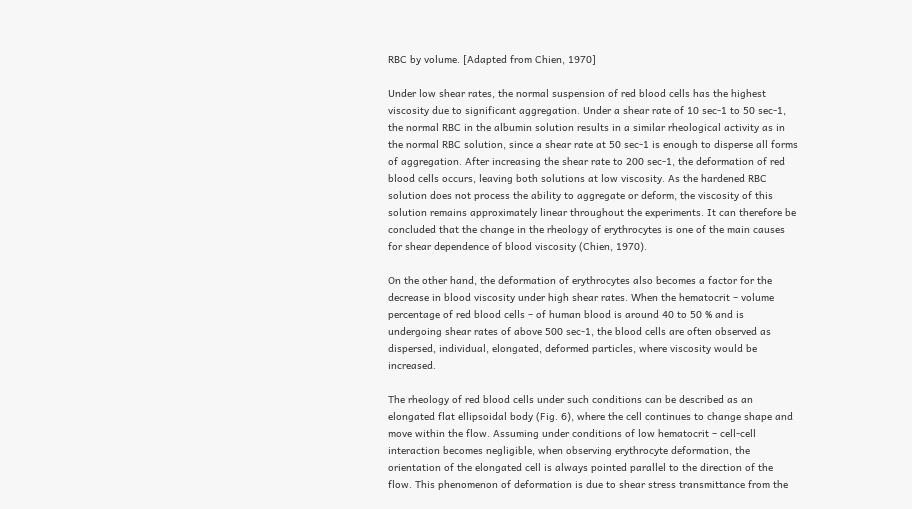RBC by volume. [Adapted from Chien, 1970]

Under low shear rates, the normal suspension of red blood cells has the highest viscosity due to significant aggregation. Under a shear rate of 10 sec-1 to 50 sec-1, the normal RBC in the albumin solution results in a similar rheological activity as in the normal RBC solution, since a shear rate at 50 sec-1 is enough to disperse all forms of aggregation. After increasing the shear rate to 200 sec-1, the deformation of red blood cells occurs, leaving both solutions at low viscosity. As the hardened RBC solution does not process the ability to aggregate or deform, the viscosity of this solution remains approximately linear throughout the experiments. It can therefore be concluded that the change in the rheology of erythrocytes is one of the main causes for shear dependence of blood viscosity (Chien, 1970).

On the other hand, the deformation of erythrocytes also becomes a factor for the decrease in blood viscosity under high shear rates. When the hematocrit – volume percentage of red blood cells – of human blood is around 40 to 50 % and is undergoing shear rates of above 500 sec-1, the blood cells are often observed as dispersed, individual, elongated, deformed particles, where viscosity would be increased.

The rheology of red blood cells under such conditions can be described as an elongated flat ellipsoidal body (Fig. 6), where the cell continues to change shape and move within the flow. Assuming under conditions of low hematocrit – cell-cell interaction becomes negligible, when observing erythrocyte deformation, the orientation of the elongated cell is always pointed parallel to the direction of the flow. This phenomenon of deformation is due to shear stress transmittance from the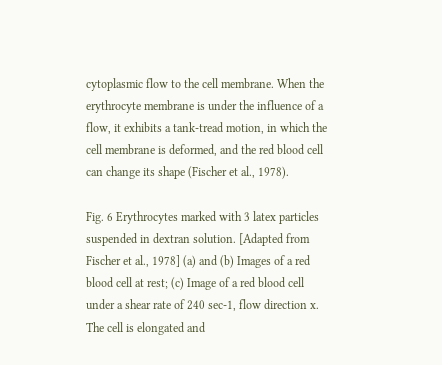cytoplasmic flow to the cell membrane. When the erythrocyte membrane is under the influence of a flow, it exhibits a tank-tread motion, in which the cell membrane is deformed, and the red blood cell can change its shape (Fischer et al., 1978).

Fig. 6 Erythrocytes marked with 3 latex particles suspended in dextran solution. [Adapted from Fischer et al., 1978] (a) and (b) Images of a red blood cell at rest; (c) Image of a red blood cell under a shear rate of 240 sec-1, flow direction x. The cell is elongated and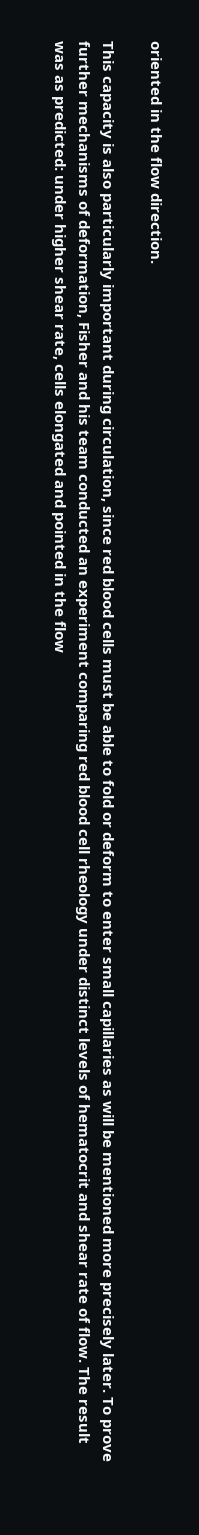oriented in the flow direction.

This capacity is also particularly important during circulation, since red blood cells must be able to fold or deform to enter small capillaries as will be mentioned more precisely later. To prove further mechanisms of deformation, Fisher and his team conducted an experiment comparing red blood cell rheology under distinct levels of hematocrit and shear rate of flow. The result was as predicted: under higher shear rate, cells elongated and pointed in the flow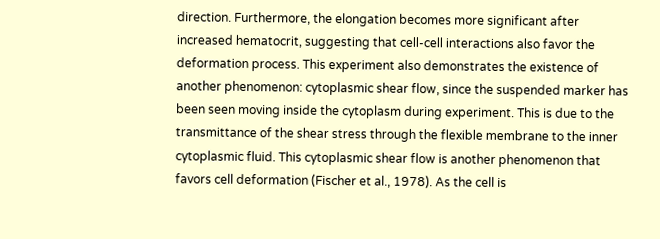direction. Furthermore, the elongation becomes more significant after increased hematocrit, suggesting that cell-cell interactions also favor the deformation process. This experiment also demonstrates the existence of another phenomenon: cytoplasmic shear flow, since the suspended marker has been seen moving inside the cytoplasm during experiment. This is due to the transmittance of the shear stress through the flexible membrane to the inner cytoplasmic fluid. This cytoplasmic shear flow is another phenomenon that favors cell deformation (Fischer et al., 1978). As the cell is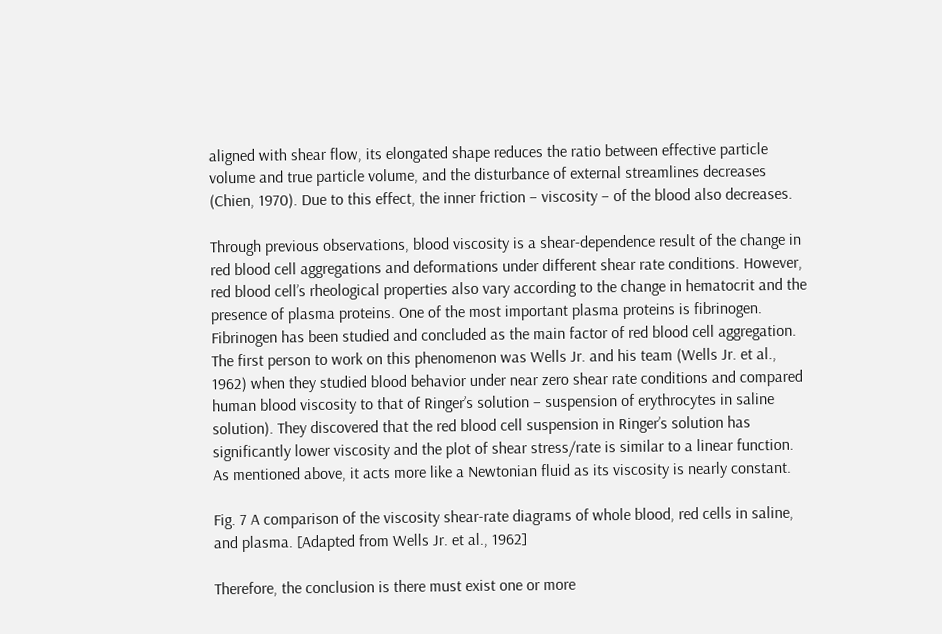aligned with shear flow, its elongated shape reduces the ratio between effective particle volume and true particle volume, and the disturbance of external streamlines decreases (Chien, 1970). Due to this effect, the inner friction – viscosity – of the blood also decreases.

Through previous observations, blood viscosity is a shear-dependence result of the change in red blood cell aggregations and deformations under different shear rate conditions. However, red blood cell’s rheological properties also vary according to the change in hematocrit and the presence of plasma proteins. One of the most important plasma proteins is fibrinogen. Fibrinogen has been studied and concluded as the main factor of red blood cell aggregation. The first person to work on this phenomenon was Wells Jr. and his team (Wells Jr. et al., 1962) when they studied blood behavior under near zero shear rate conditions and compared human blood viscosity to that of Ringer’s solution – suspension of erythrocytes in saline solution). They discovered that the red blood cell suspension in Ringer’s solution has significantly lower viscosity and the plot of shear stress/rate is similar to a linear function. As mentioned above, it acts more like a Newtonian fluid as its viscosity is nearly constant.

Fig. 7 A comparison of the viscosity shear-rate diagrams of whole blood, red cells in saline, and plasma. [Adapted from Wells Jr. et al., 1962]

Therefore, the conclusion is there must exist one or more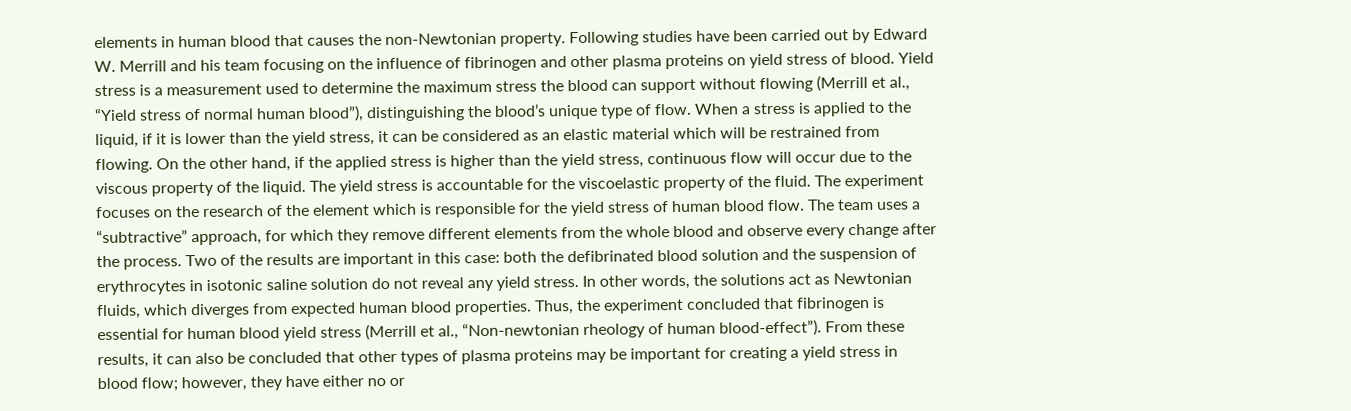elements in human blood that causes the non-Newtonian property. Following studies have been carried out by Edward W. Merrill and his team focusing on the influence of fibrinogen and other plasma proteins on yield stress of blood. Yield stress is a measurement used to determine the maximum stress the blood can support without flowing (Merrill et al., “Yield stress of normal human blood”), distinguishing the blood’s unique type of flow. When a stress is applied to the liquid, if it is lower than the yield stress, it can be considered as an elastic material which will be restrained from flowing. On the other hand, if the applied stress is higher than the yield stress, continuous flow will occur due to the viscous property of the liquid. The yield stress is accountable for the viscoelastic property of the fluid. The experiment focuses on the research of the element which is responsible for the yield stress of human blood flow. The team uses a “subtractive” approach, for which they remove different elements from the whole blood and observe every change after the process. Two of the results are important in this case: both the defibrinated blood solution and the suspension of erythrocytes in isotonic saline solution do not reveal any yield stress. In other words, the solutions act as Newtonian fluids, which diverges from expected human blood properties. Thus, the experiment concluded that fibrinogen is essential for human blood yield stress (Merrill et al., “Non-newtonian rheology of human blood-effect”). From these results, it can also be concluded that other types of plasma proteins may be important for creating a yield stress in blood flow; however, they have either no or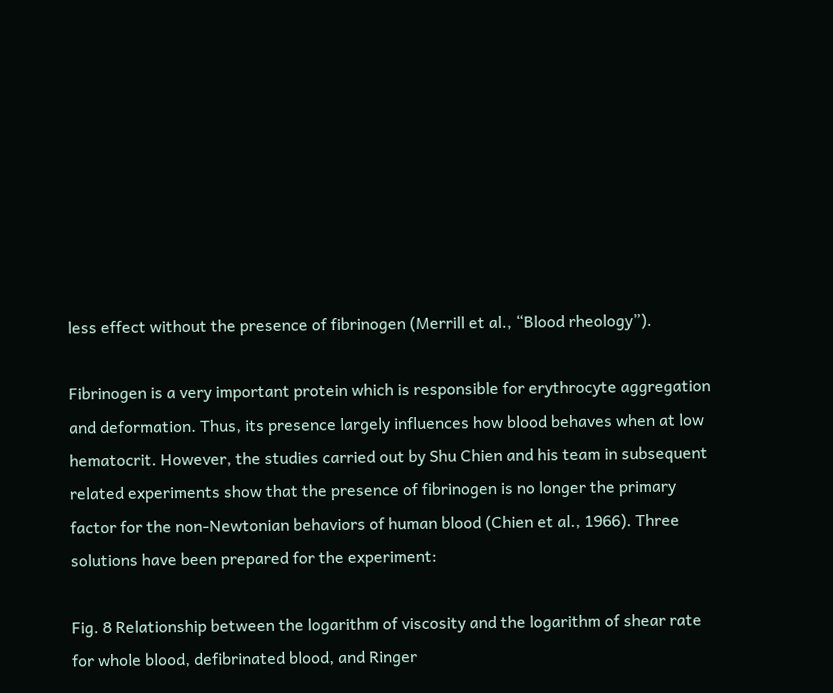less effect without the presence of fibrinogen (Merrill et al., “Blood rheology”).

Fibrinogen is a very important protein which is responsible for erythrocyte aggregation and deformation. Thus, its presence largely influences how blood behaves when at low hematocrit. However, the studies carried out by Shu Chien and his team in subsequent related experiments show that the presence of fibrinogen is no longer the primary factor for the non-Newtonian behaviors of human blood (Chien et al., 1966). Three solutions have been prepared for the experiment:

Fig. 8 Relationship between the logarithm of viscosity and the logarithm of shear rate for whole blood, defibrinated blood, and Ringer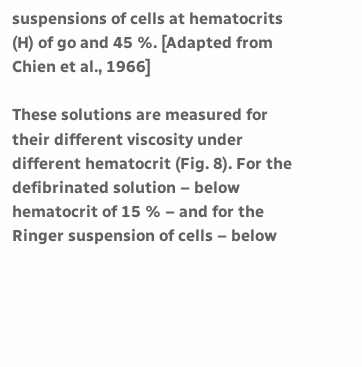suspensions of cells at hematocrits (H) of go and 45 %. [Adapted from Chien et al., 1966]

These solutions are measured for their different viscosity under different hematocrit (Fig. 8). For the defibrinated solution – below hematocrit of 15 % – and for the Ringer suspension of cells – below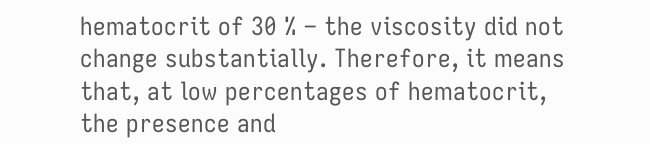hematocrit of 30 % – the viscosity did not change substantially. Therefore, it means that, at low percentages of hematocrit, the presence and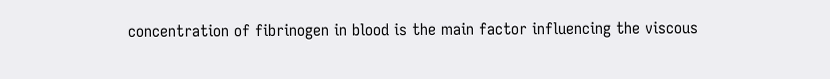concentration of fibrinogen in blood is the main factor influencing the viscous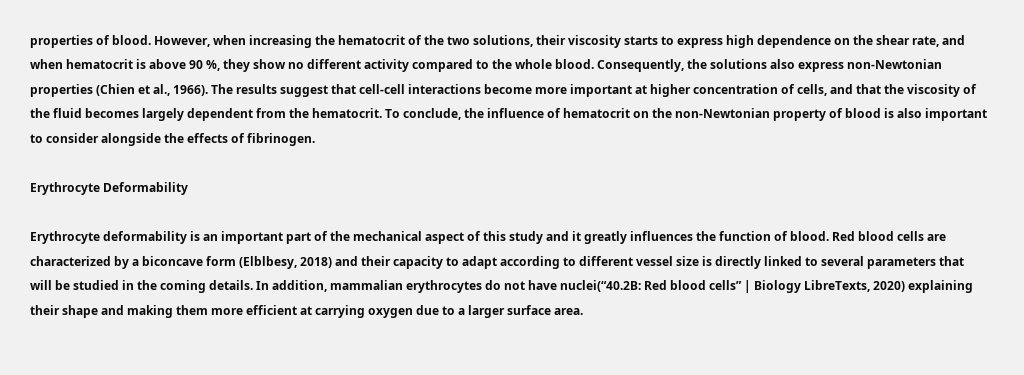properties of blood. However, when increasing the hematocrit of the two solutions, their viscosity starts to express high dependence on the shear rate, and when hematocrit is above 90 %, they show no different activity compared to the whole blood. Consequently, the solutions also express non-Newtonian properties (Chien et al., 1966). The results suggest that cell-cell interactions become more important at higher concentration of cells, and that the viscosity of the fluid becomes largely dependent from the hematocrit. To conclude, the influence of hematocrit on the non-Newtonian property of blood is also important to consider alongside the effects of fibrinogen.

Erythrocyte Deformability

Erythrocyte deformability is an important part of the mechanical aspect of this study and it greatly influences the function of blood. Red blood cells are characterized by a biconcave form (Elblbesy, 2018) and their capacity to adapt according to different vessel size is directly linked to several parameters that will be studied in the coming details. In addition, mammalian erythrocytes do not have nuclei(“40.2B: Red blood cells” | Biology LibreTexts, 2020) explaining their shape and making them more efficient at carrying oxygen due to a larger surface area.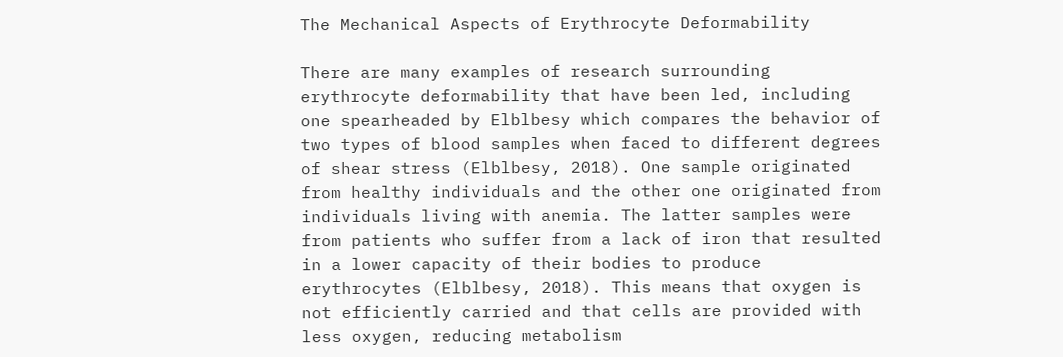The Mechanical Aspects of Erythrocyte Deformability

There are many examples of research surrounding erythrocyte deformability that have been led, including one spearheaded by Elblbesy which compares the behavior of two types of blood samples when faced to different degrees of shear stress (Elblbesy, 2018). One sample originated from healthy individuals and the other one originated from individuals living with anemia. The latter samples were from patients who suffer from a lack of iron that resulted in a lower capacity of their bodies to produce erythrocytes (Elblbesy, 2018). This means that oxygen is not efficiently carried and that cells are provided with less oxygen, reducing metabolism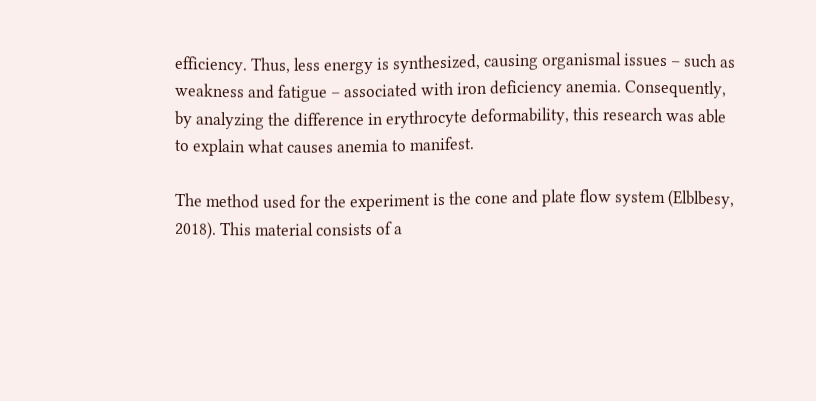efficiency. Thus, less energy is synthesized, causing organismal issues – such as weakness and fatigue – associated with iron deficiency anemia. Consequently, by analyzing the difference in erythrocyte deformability, this research was able to explain what causes anemia to manifest.

The method used for the experiment is the cone and plate flow system (Elblbesy, 2018). This material consists of a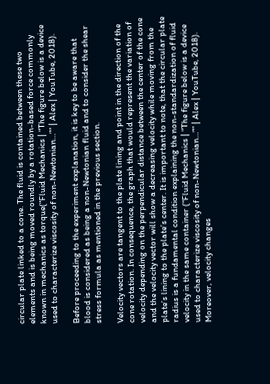circular plate linked to a cone. The fluid is contained between these two elements and is being moved roundly by a rotation-based force commonly known in mechanics as torque(“Fluid Mechanics | “The figure below is a device used to characterize viscosity of non-Newtonian…”” | Alex | YouTube, 2018).

Before proceeding to the experiment explanation, it is key to be aware that blood is considered as being a non-Newtonian fluid and to consider the shear stress formula as mentioned in the previous section.

Velocity vectors are tangent to the plate lining and point in the direction of the cone rotation. In consequence, the graph that would represent the variation of velocity depending on the perpendicular distance between the center of the cone and the velocity vector will show a decreasing velocity while moving from the plate’s lining to the plate’s center. It is important to note, that the circular plate radius is a fundamental condition explaining the non-standardization of fluid velocity in the same container (“Fluid Mechanics | “The figure below is a device used to characterize viscosity of non-Newtonian…”” | Alex | YouTube, 2018). Moreover, velocity changes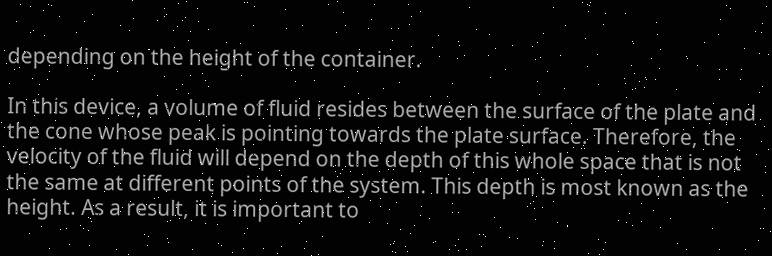depending on the height of the container.

In this device, a volume of fluid resides between the surface of the plate and the cone whose peak is pointing towards the plate surface. Therefore, the velocity of the fluid will depend on the depth of this whole space that is not the same at different points of the system. This depth is most known as the height. As a result, it is important to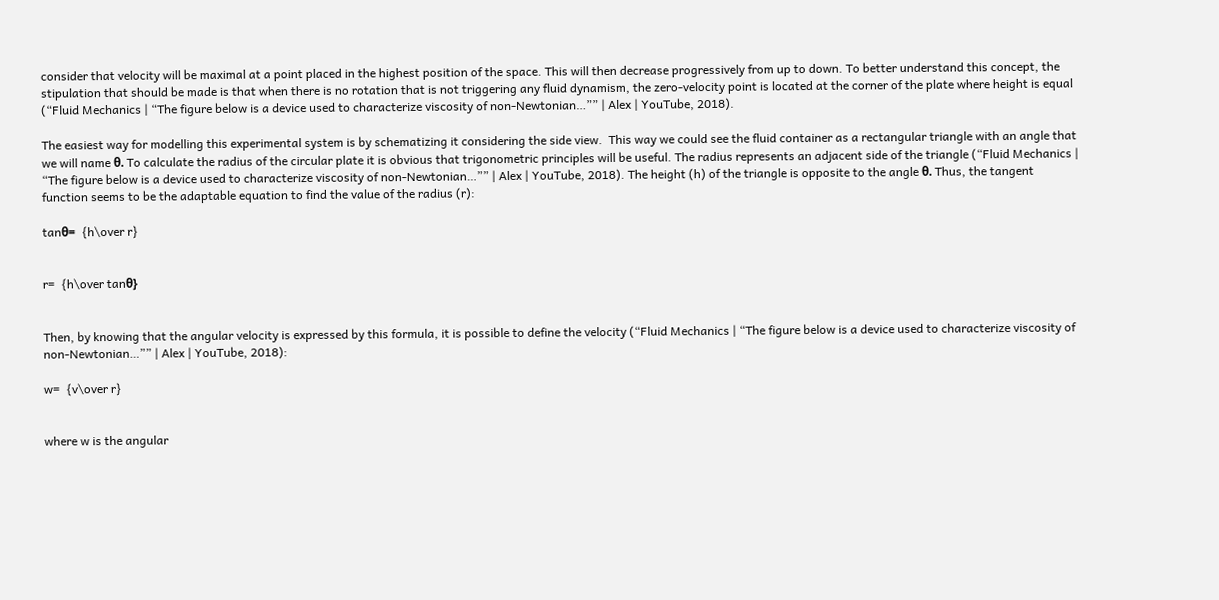consider that velocity will be maximal at a point placed in the highest position of the space. This will then decrease progressively from up to down. To better understand this concept, the stipulation that should be made is that when there is no rotation that is not triggering any fluid dynamism, the zero-velocity point is located at the corner of the plate where height is equal (“Fluid Mechanics | “The figure below is a device used to characterize viscosity of non-Newtonian…”” | Alex | YouTube, 2018).

The easiest way for modelling this experimental system is by schematizing it considering the side view.  This way we could see the fluid container as a rectangular triangle with an angle that we will name θ. To calculate the radius of the circular plate it is obvious that trigonometric principles will be useful. The radius represents an adjacent side of the triangle (“Fluid Mechanics | “The figure below is a device used to characterize viscosity of non-Newtonian…”” | Alex | YouTube, 2018). The height (h) of the triangle is opposite to the angle θ. Thus, the tangent function seems to be the adaptable equation to find the value of the radius (r):

tanθ=  {h\over r}


r=  {h\over tanθ}


Then, by knowing that the angular velocity is expressed by this formula, it is possible to define the velocity (“Fluid Mechanics | “The figure below is a device used to characterize viscosity of non-Newtonian…”” | Alex | YouTube, 2018):

w=  {v\over r}


where w is the angular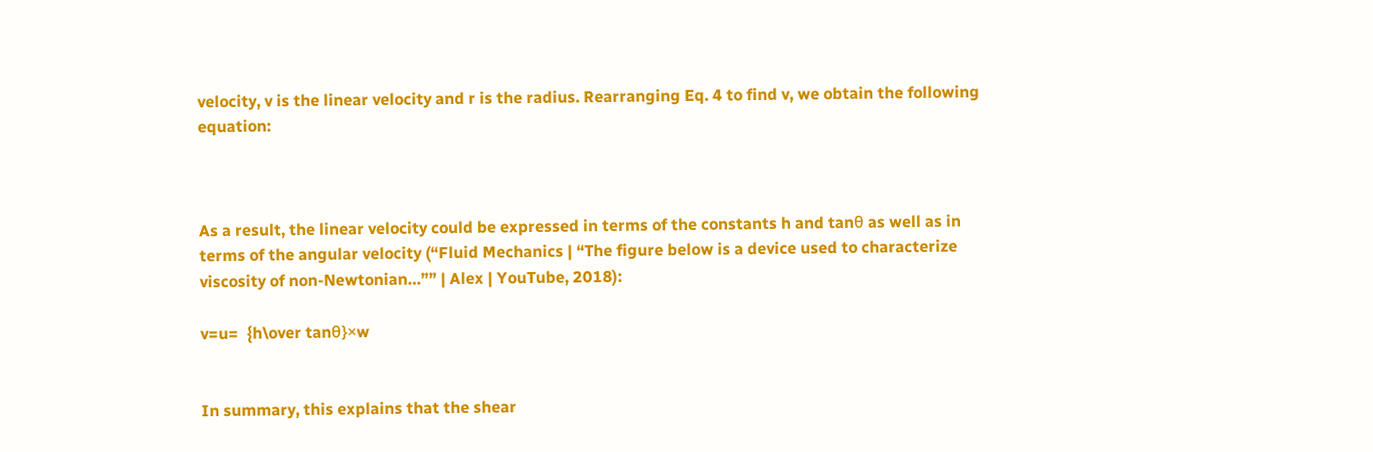velocity, v is the linear velocity and r is the radius. Rearranging Eq. 4 to find v, we obtain the following equation:



As a result, the linear velocity could be expressed in terms of the constants h and tanθ as well as in terms of the angular velocity (“Fluid Mechanics | “The figure below is a device used to characterize viscosity of non-Newtonian…”” | Alex | YouTube, 2018):

v=u=  {h\over tanθ}×w


In summary, this explains that the shear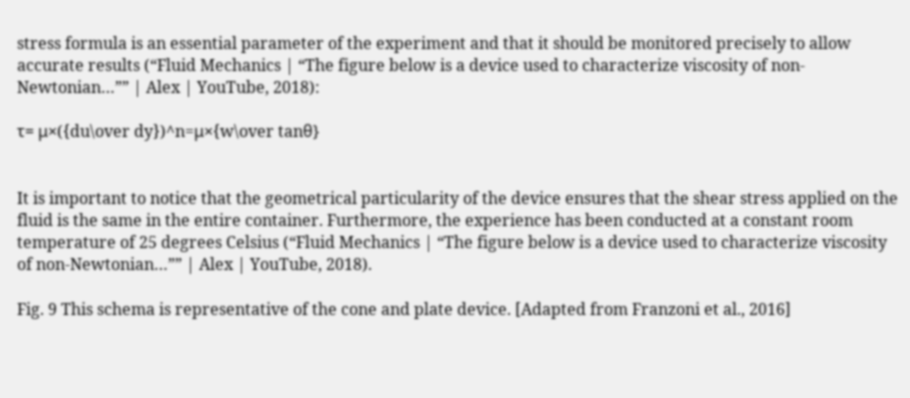stress formula is an essential parameter of the experiment and that it should be monitored precisely to allow accurate results (“Fluid Mechanics | “The figure below is a device used to characterize viscosity of non-Newtonian…”” | Alex | YouTube, 2018):

τ= μ×({du\over dy})^n=μ×{w\over tanθ}


It is important to notice that the geometrical particularity of the device ensures that the shear stress applied on the fluid is the same in the entire container. Furthermore, the experience has been conducted at a constant room temperature of 25 degrees Celsius (“Fluid Mechanics | “The figure below is a device used to characterize viscosity of non-Newtonian…”” | Alex | YouTube, 2018).

Fig. 9 This schema is representative of the cone and plate device. [Adapted from Franzoni et al., 2016]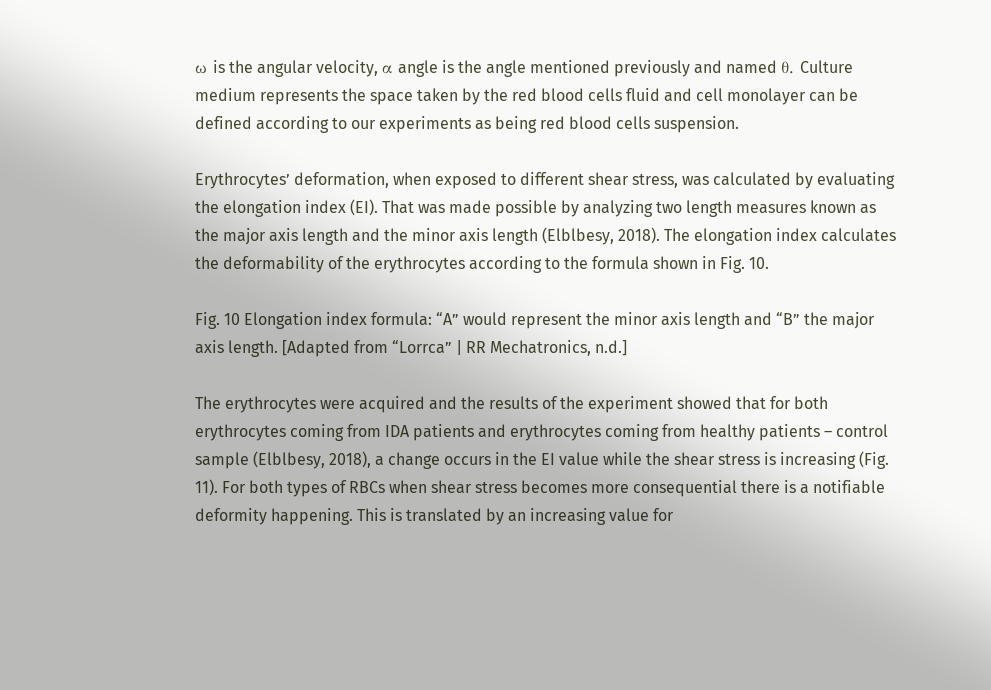ω is the angular velocity, α angle is the angle mentioned previously and named θ. Culture medium represents the space taken by the red blood cells fluid and cell monolayer can be defined according to our experiments as being red blood cells suspension.

Erythrocytes’ deformation, when exposed to different shear stress, was calculated by evaluating the elongation index (EI). That was made possible by analyzing two length measures known as the major axis length and the minor axis length (Elblbesy, 2018). The elongation index calculates the deformability of the erythrocytes according to the formula shown in Fig. 10.

Fig. 10 Elongation index formula: “A” would represent the minor axis length and “B” the major axis length. [Adapted from “Lorrca” | RR Mechatronics, n.d.]

The erythrocytes were acquired and the results of the experiment showed that for both erythrocytes coming from IDA patients and erythrocytes coming from healthy patients – control sample (Elblbesy, 2018), a change occurs in the EI value while the shear stress is increasing (Fig. 11). For both types of RBCs when shear stress becomes more consequential there is a notifiable deformity happening. This is translated by an increasing value for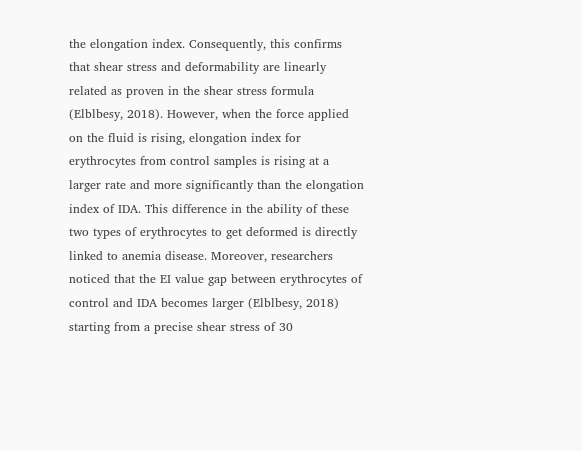the elongation index. Consequently, this confirms that shear stress and deformability are linearly related as proven in the shear stress formula (Elblbesy, 2018). However, when the force applied on the fluid is rising, elongation index for erythrocytes from control samples is rising at a larger rate and more significantly than the elongation index of IDA. This difference in the ability of these two types of erythrocytes to get deformed is directly linked to anemia disease. Moreover, researchers noticed that the EI value gap between erythrocytes of control and IDA becomes larger (Elblbesy, 2018) starting from a precise shear stress of 30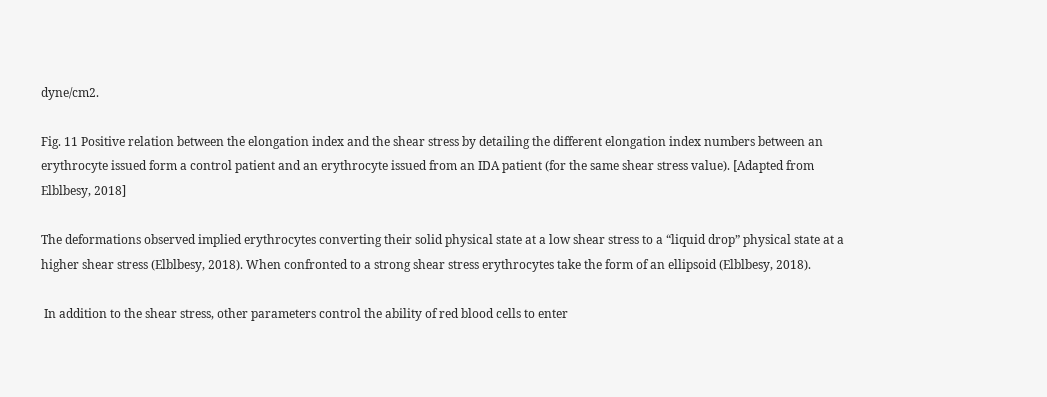dyne/cm2.

Fig. 11 Positive relation between the elongation index and the shear stress by detailing the different elongation index numbers between an erythrocyte issued form a control patient and an erythrocyte issued from an IDA patient (for the same shear stress value). [Adapted from Elblbesy, 2018]

The deformations observed implied erythrocytes converting their solid physical state at a low shear stress to a “liquid drop” physical state at a higher shear stress (Elblbesy, 2018). When confronted to a strong shear stress erythrocytes take the form of an ellipsoid (Elblbesy, 2018).

 In addition to the shear stress, other parameters control the ability of red blood cells to enter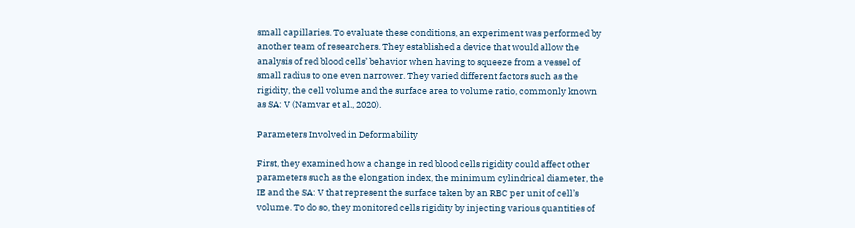small capillaries. To evaluate these conditions, an experiment was performed by another team of researchers. They established a device that would allow the analysis of red blood cells’ behavior when having to squeeze from a vessel of small radius to one even narrower. They varied different factors such as the rigidity, the cell volume and the surface area to volume ratio, commonly known as SA: V (Namvar et al., 2020).

Parameters Involved in Deformability

First, they examined how a change in red blood cells rigidity could affect other parameters such as the elongation index, the minimum cylindrical diameter, the IE and the SA: V that represent the surface taken by an RBC per unit of cell’s volume. To do so, they monitored cells rigidity by injecting various quantities of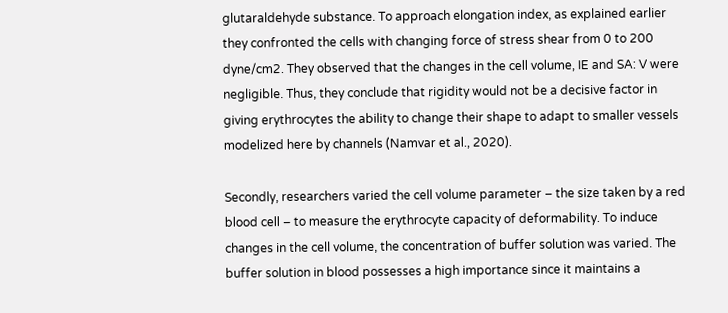glutaraldehyde substance. To approach elongation index, as explained earlier they confronted the cells with changing force of stress shear from 0 to 200 dyne/cm2. They observed that the changes in the cell volume, IE and SA: V were negligible. Thus, they conclude that rigidity would not be a decisive factor in giving erythrocytes the ability to change their shape to adapt to smaller vessels modelized here by channels (Namvar et al., 2020).

Secondly, researchers varied the cell volume parameter – the size taken by a red blood cell – to measure the erythrocyte capacity of deformability. To induce changes in the cell volume, the concentration of buffer solution was varied. The buffer solution in blood possesses a high importance since it maintains a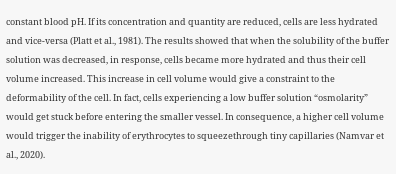constant blood pH. If its concentration and quantity are reduced, cells are less hydrated and vice-versa (Platt et al., 1981). The results showed that when the solubility of the buffer solution was decreased, in response, cells became more hydrated and thus their cell volume increased. This increase in cell volume would give a constraint to the deformability of the cell. In fact, cells experiencing a low buffer solution “osmolarity” would get stuck before entering the smaller vessel. In consequence, a higher cell volume would trigger the inability of erythrocytes to squeezethrough tiny capillaries (Namvar et al., 2020).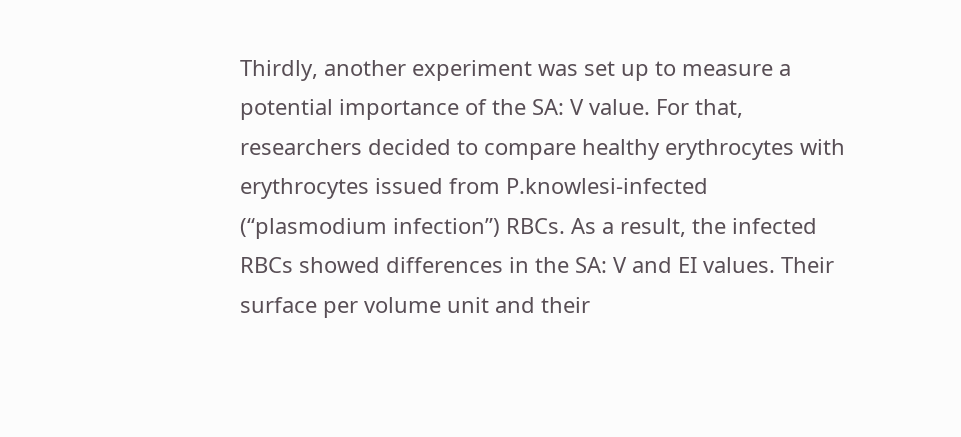Thirdly, another experiment was set up to measure a potential importance of the SA: V value. For that, researchers decided to compare healthy erythrocytes with erythrocytes issued from P.knowlesi-infected (“plasmodium infection”) RBCs. As a result, the infected RBCs showed differences in the SA: V and EI values. Their surface per volume unit and their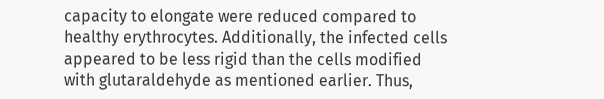capacity to elongate were reduced compared to healthy erythrocytes. Additionally, the infected cells appeared to be less rigid than the cells modified with glutaraldehyde as mentioned earlier. Thus,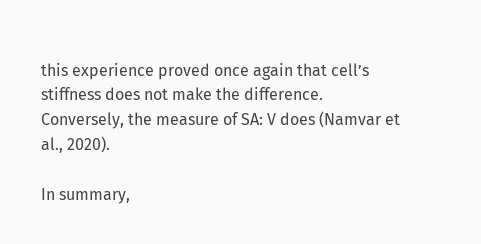this experience proved once again that cell’s stiffness does not make the difference. Conversely, the measure of SA: V does (Namvar et al., 2020).

In summary,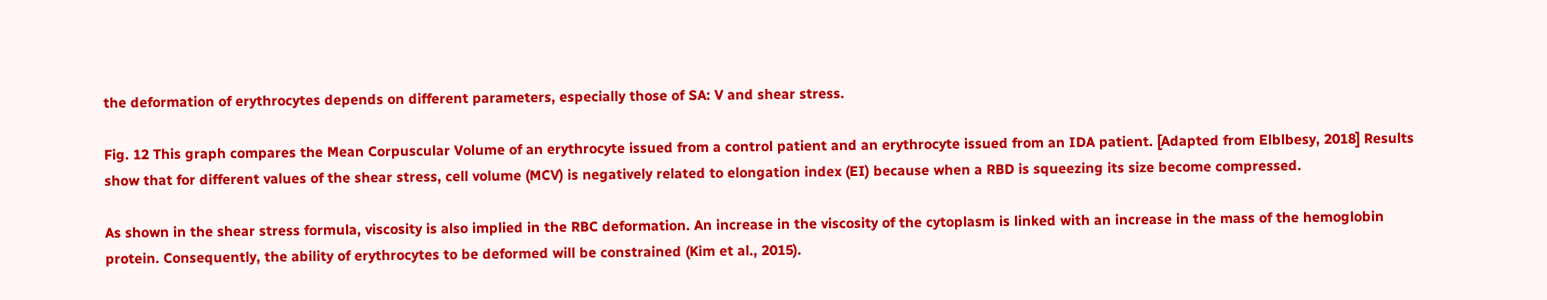the deformation of erythrocytes depends on different parameters, especially those of SA: V and shear stress.

Fig. 12 This graph compares the Mean Corpuscular Volume of an erythrocyte issued from a control patient and an erythrocyte issued from an IDA patient. [Adapted from Elblbesy, 2018] Results show that for different values of the shear stress, cell volume (MCV) is negatively related to elongation index (EI) because when a RBD is squeezing its size become compressed.

As shown in the shear stress formula, viscosity is also implied in the RBC deformation. An increase in the viscosity of the cytoplasm is linked with an increase in the mass of the hemoglobin protein. Consequently, the ability of erythrocytes to be deformed will be constrained (Kim et al., 2015).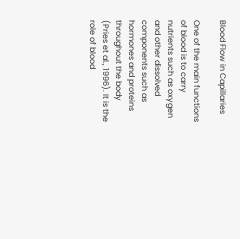Blood Flow in Capillaries

One of the main functions of blood is to carry nutrients such as oxygen and other dissolved components such as hormones and proteins throughout the body (Pries et al., 1996). It is the role of blood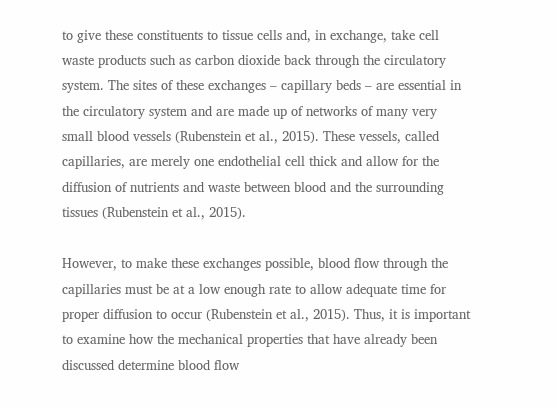to give these constituents to tissue cells and, in exchange, take cell waste products such as carbon dioxide back through the circulatory system. The sites of these exchanges – capillary beds – are essential in the circulatory system and are made up of networks of many very small blood vessels (Rubenstein et al., 2015). These vessels, called capillaries, are merely one endothelial cell thick and allow for the diffusion of nutrients and waste between blood and the surrounding tissues (Rubenstein et al., 2015).

However, to make these exchanges possible, blood flow through the capillaries must be at a low enough rate to allow adequate time for proper diffusion to occur (Rubenstein et al., 2015). Thus, it is important to examine how the mechanical properties that have already been discussed determine blood flow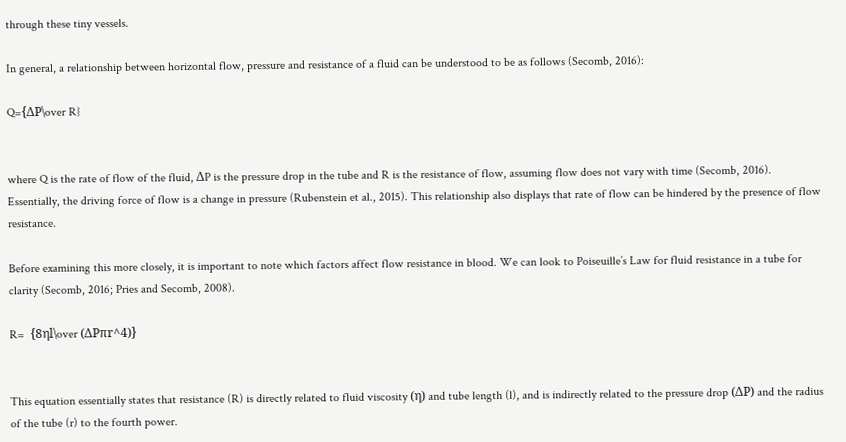through these tiny vessels.

In general, a relationship between horizontal flow, pressure and resistance of a fluid can be understood to be as follows (Secomb, 2016):

Q={ΔP\over R}


where Q is the rate of flow of the fluid, ΔP is the pressure drop in the tube and R is the resistance of flow, assuming flow does not vary with time (Secomb, 2016). Essentially, the driving force of flow is a change in pressure (Rubenstein et al., 2015). This relationship also displays that rate of flow can be hindered by the presence of flow resistance.

Before examining this more closely, it is important to note which factors affect flow resistance in blood. We can look to Poiseuille’s Law for fluid resistance in a tube for clarity (Secomb, 2016; Pries and Secomb, 2008).

R=  {8ηl\over (ΔPπr^4)}


This equation essentially states that resistance (R) is directly related to fluid viscosity (η) and tube length (l), and is indirectly related to the pressure drop (ΔP) and the radius of the tube (r) to the fourth power.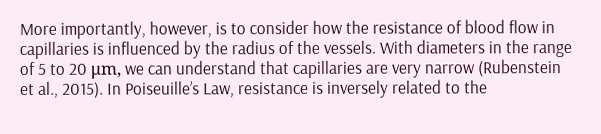More importantly, however, is to consider how the resistance of blood flow in capillaries is influenced by the radius of the vessels. With diameters in the range of 5 to 20 μm, we can understand that capillaries are very narrow (Rubenstein et al., 2015). In Poiseuille’s Law, resistance is inversely related to the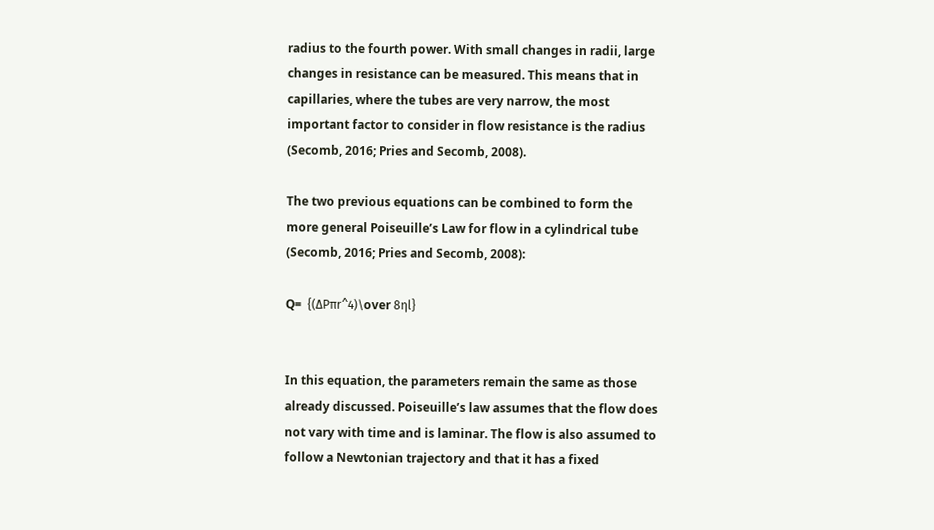radius to the fourth power. With small changes in radii, large changes in resistance can be measured. This means that in capillaries, where the tubes are very narrow, the most important factor to consider in flow resistance is the radius (Secomb, 2016; Pries and Secomb, 2008).

The two previous equations can be combined to form the more general Poiseuille’s Law for flow in a cylindrical tube (Secomb, 2016; Pries and Secomb, 2008):

Q=  {(ΔPπr^4)\over 8ηl}


In this equation, the parameters remain the same as those already discussed. Poiseuille’s law assumes that the flow does not vary with time and is laminar. The flow is also assumed to follow a Newtonian trajectory and that it has a fixed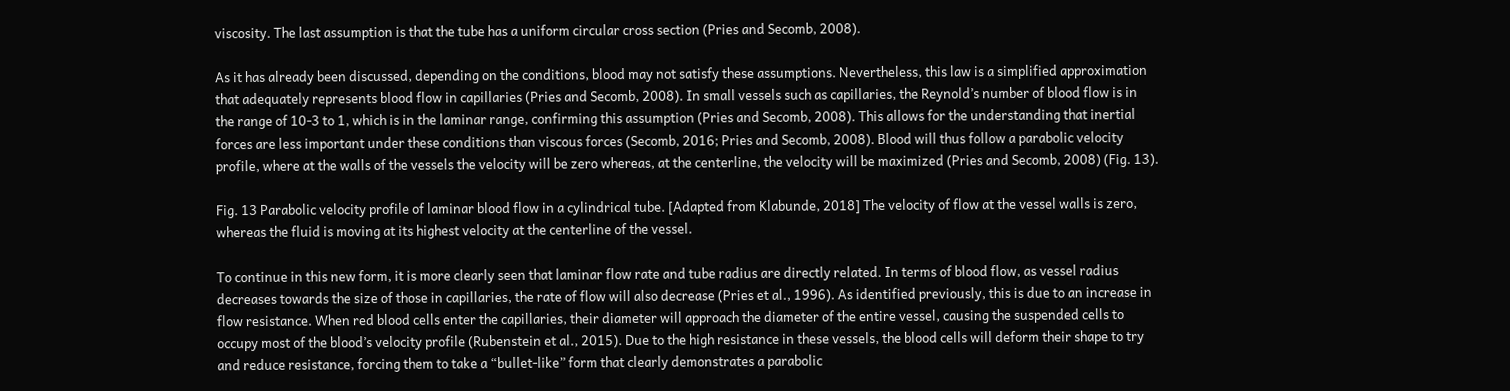viscosity. The last assumption is that the tube has a uniform circular cross section (Pries and Secomb, 2008).

As it has already been discussed, depending on the conditions, blood may not satisfy these assumptions. Nevertheless, this law is a simplified approximation that adequately represents blood flow in capillaries (Pries and Secomb, 2008). In small vessels such as capillaries, the Reynold’s number of blood flow is in the range of 10-3 to 1, which is in the laminar range, confirming this assumption (Pries and Secomb, 2008). This allows for the understanding that inertial forces are less important under these conditions than viscous forces (Secomb, 2016; Pries and Secomb, 2008). Blood will thus follow a parabolic velocity profile, where at the walls of the vessels the velocity will be zero whereas, at the centerline, the velocity will be maximized (Pries and Secomb, 2008) (Fig. 13).

Fig. 13 Parabolic velocity profile of laminar blood flow in a cylindrical tube. [Adapted from Klabunde, 2018] The velocity of flow at the vessel walls is zero, whereas the fluid is moving at its highest velocity at the centerline of the vessel.

To continue in this new form, it is more clearly seen that laminar flow rate and tube radius are directly related. In terms of blood flow, as vessel radius decreases towards the size of those in capillaries, the rate of flow will also decrease (Pries et al., 1996). As identified previously, this is due to an increase in flow resistance. When red blood cells enter the capillaries, their diameter will approach the diameter of the entire vessel, causing the suspended cells to occupy most of the blood’s velocity profile (Rubenstein et al., 2015). Due to the high resistance in these vessels, the blood cells will deform their shape to try and reduce resistance, forcing them to take a “bullet-like” form that clearly demonstrates a parabolic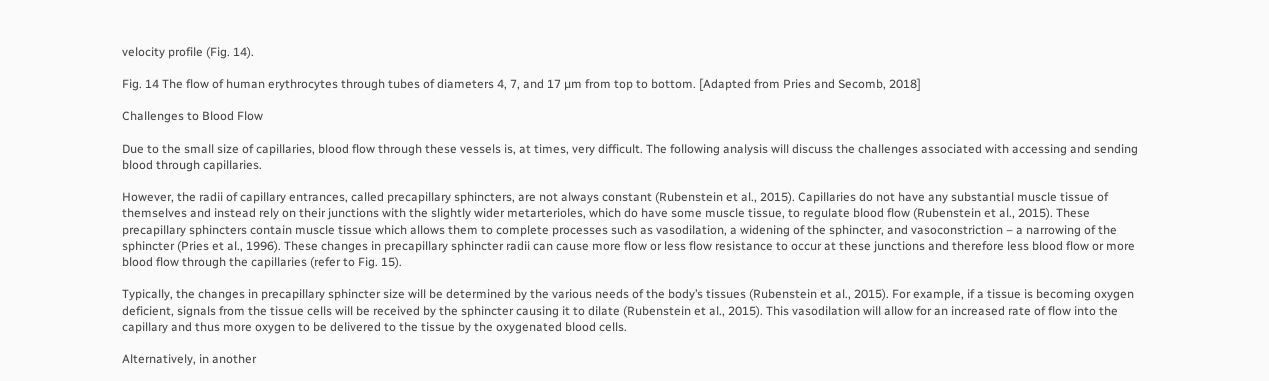velocity profile (Fig. 14).

Fig. 14 The flow of human erythrocytes through tubes of diameters 4, 7, and 17 µm from top to bottom. [Adapted from Pries and Secomb, 2018]

Challenges to Blood Flow

Due to the small size of capillaries, blood flow through these vessels is, at times, very difficult. The following analysis will discuss the challenges associated with accessing and sending blood through capillaries.

However, the radii of capillary entrances, called precapillary sphincters, are not always constant (Rubenstein et al., 2015). Capillaries do not have any substantial muscle tissue of themselves and instead rely on their junctions with the slightly wider metarterioles, which do have some muscle tissue, to regulate blood flow (Rubenstein et al., 2015). These precapillary sphincters contain muscle tissue which allows them to complete processes such as vasodilation, a widening of the sphincter, and vasoconstriction – a narrowing of the sphincter (Pries et al., 1996). These changes in precapillary sphincter radii can cause more flow or less flow resistance to occur at these junctions and therefore less blood flow or more blood flow through the capillaries (refer to Fig. 15).

Typically, the changes in precapillary sphincter size will be determined by the various needs of the body’s tissues (Rubenstein et al., 2015). For example, if a tissue is becoming oxygen deficient, signals from the tissue cells will be received by the sphincter causing it to dilate (Rubenstein et al., 2015). This vasodilation will allow for an increased rate of flow into the capillary and thus more oxygen to be delivered to the tissue by the oxygenated blood cells.

Alternatively, in another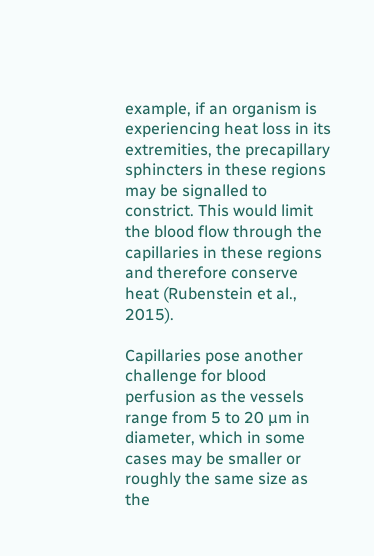example, if an organism is experiencing heat loss in its extremities, the precapillary sphincters in these regions may be signalled to constrict. This would limit the blood flow through the capillaries in these regions and therefore conserve heat (Rubenstein et al., 2015).

Capillaries pose another challenge for blood perfusion as the vessels range from 5 to 20 µm in diameter, which in some cases may be smaller or roughly the same size as the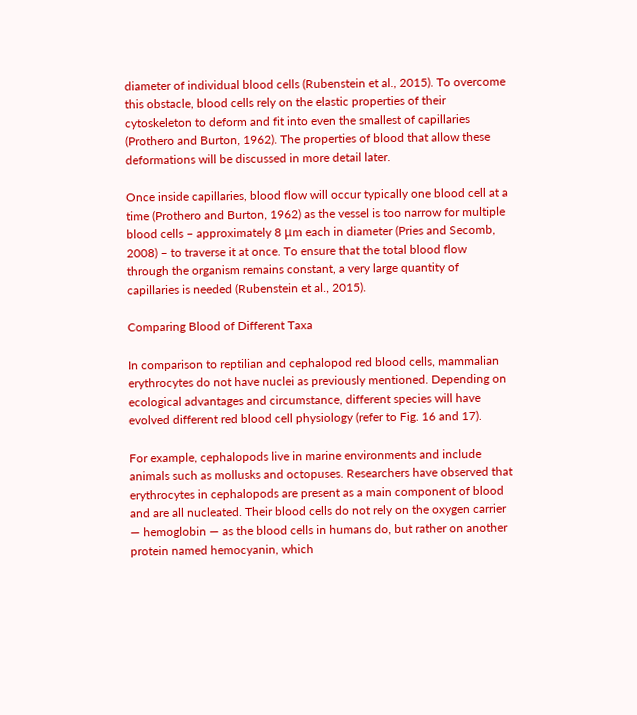diameter of individual blood cells (Rubenstein et al., 2015). To overcome this obstacle, blood cells rely on the elastic properties of their cytoskeleton to deform and fit into even the smallest of capillaries (Prothero and Burton, 1962). The properties of blood that allow these deformations will be discussed in more detail later.

Once inside capillaries, blood flow will occur typically one blood cell at a time (Prothero and Burton, 1962) as the vessel is too narrow for multiple blood cells – approximately 8 μm each in diameter (Pries and Secomb, 2008) – to traverse it at once. To ensure that the total blood flow through the organism remains constant, a very large quantity of capillaries is needed (Rubenstein et al., 2015).

Comparing Blood of Different Taxa

In comparison to reptilian and cephalopod red blood cells, mammalian erythrocytes do not have nuclei as previously mentioned. Depending on ecological advantages and circumstance, different species will have evolved different red blood cell physiology (refer to Fig. 16 and 17).

For example, cephalopods live in marine environments and include animals such as mollusks and octopuses. Researchers have observed that erythrocytes in cephalopods are present as a main component of blood and are all nucleated. Their blood cells do not rely on the oxygen carrier — hemoglobin — as the blood cells in humans do, but rather on another protein named hemocyanin, which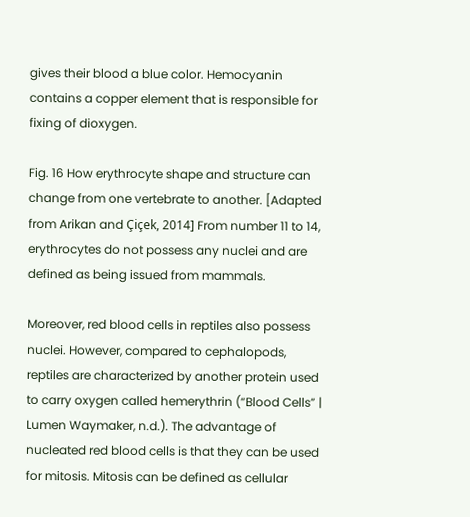gives their blood a blue color. Hemocyanin contains a copper element that is responsible for fixing of dioxygen.

Fig. 16 How erythrocyte shape and structure can change from one vertebrate to another. [Adapted from Arikan and Çiçek, 2014] From number 11 to 14, erythrocytes do not possess any nuclei and are defined as being issued from mammals.

Moreover, red blood cells in reptiles also possess nuclei. However, compared to cephalopods, reptiles are characterized by another protein used to carry oxygen called hemerythrin (“Blood Cells” | Lumen Waymaker, n.d.). The advantage of nucleated red blood cells is that they can be used for mitosis. Mitosis can be defined as cellular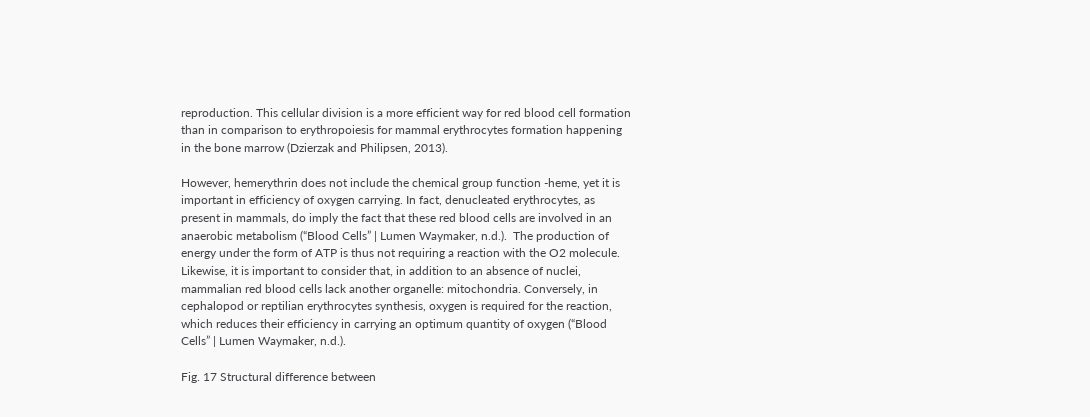reproduction. This cellular division is a more efficient way for red blood cell formation than in comparison to erythropoiesis for mammal erythrocytes formation happening in the bone marrow (Dzierzak and Philipsen, 2013).

However, hemerythrin does not include the chemical group function -heme, yet it is important in efficiency of oxygen carrying. In fact, denucleated erythrocytes, as present in mammals, do imply the fact that these red blood cells are involved in an anaerobic metabolism (“Blood Cells” | Lumen Waymaker, n.d.).  The production of energy under the form of ATP is thus not requiring a reaction with the O2 molecule. Likewise, it is important to consider that, in addition to an absence of nuclei, mammalian red blood cells lack another organelle: mitochondria. Conversely, in cephalopod or reptilian erythrocytes synthesis, oxygen is required for the reaction, which reduces their efficiency in carrying an optimum quantity of oxygen (“Blood Cells” | Lumen Waymaker, n.d.).

Fig. 17 Structural difference between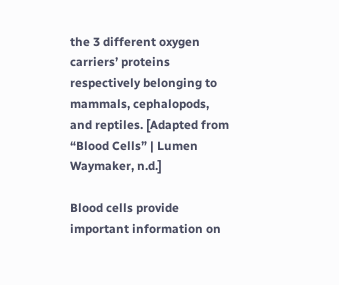the 3 different oxygen carriers’ proteins respectively belonging to mammals, cephalopods, and reptiles. [Adapted from “Blood Cells” | Lumen Waymaker, n.d.]

Blood cells provide important information on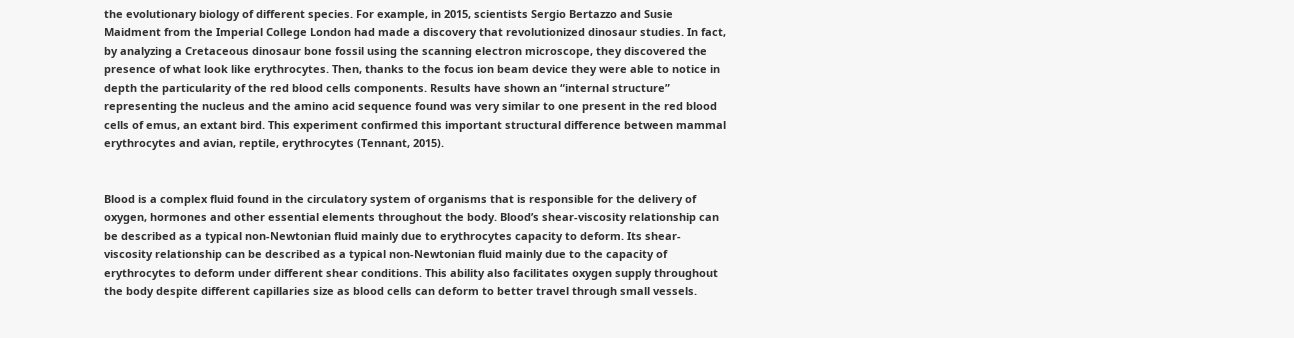the evolutionary biology of different species. For example, in 2015, scientists Sergio Bertazzo and Susie Maidment from the Imperial College London had made a discovery that revolutionized dinosaur studies. In fact, by analyzing a Cretaceous dinosaur bone fossil using the scanning electron microscope, they discovered the presence of what look like erythrocytes. Then, thanks to the focus ion beam device they were able to notice in depth the particularity of the red blood cells components. Results have shown an “internal structure” representing the nucleus and the amino acid sequence found was very similar to one present in the red blood cells of emus, an extant bird. This experiment confirmed this important structural difference between mammal erythrocytes and avian, reptile, erythrocytes (Tennant, 2015).


Blood is a complex fluid found in the circulatory system of organisms that is responsible for the delivery of oxygen, hormones and other essential elements throughout the body. Blood’s shear-viscosity relationship can be described as a typical non-Newtonian fluid mainly due to erythrocytes capacity to deform. Its shear-viscosity relationship can be described as a typical non-Newtonian fluid mainly due to the capacity of erythrocytes to deform under different shear conditions. This ability also facilitates oxygen supply throughout the body despite different capillaries size as blood cells can deform to better travel through small vessels.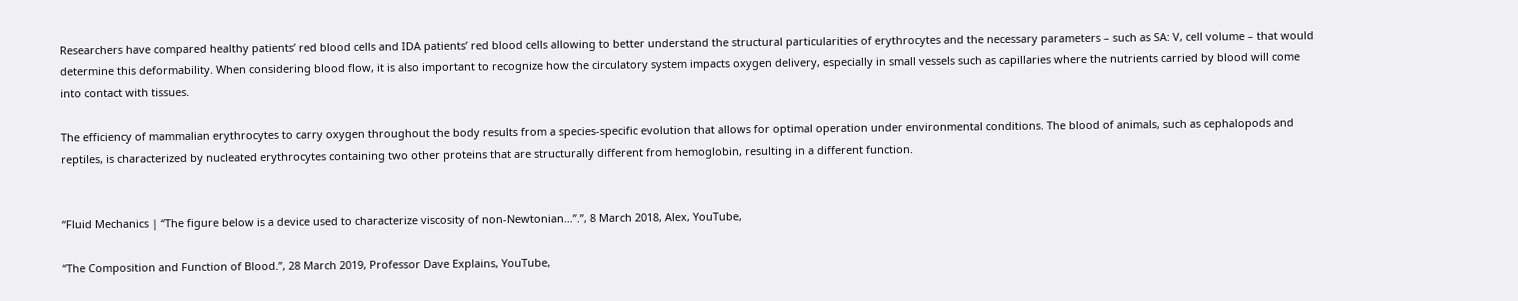Researchers have compared healthy patients’ red blood cells and IDA patients’ red blood cells allowing to better understand the structural particularities of erythrocytes and the necessary parameters – such as SA: V, cell volume – that would determine this deformability. When considering blood flow, it is also important to recognize how the circulatory system impacts oxygen delivery, especially in small vessels such as capillaries where the nutrients carried by blood will come into contact with tissues.

The efficiency of mammalian erythrocytes to carry oxygen throughout the body results from a species-specific evolution that allows for optimal operation under environmental conditions. The blood of animals, such as cephalopods and reptiles, is characterized by nucleated erythrocytes containing two other proteins that are structurally different from hemoglobin, resulting in a different function.


“Fluid Mechanics | “The figure below is a device used to characterize viscosity of non-Newtonian…”.”, 8 March 2018, Alex, YouTube,

“The Composition and Function of Blood.”, 28 March 2019, Professor Dave Explains, YouTube,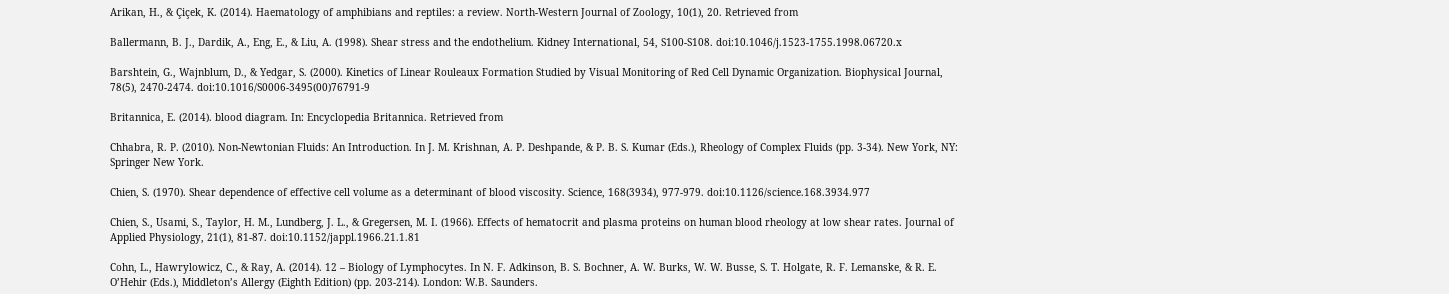Arikan, H., & Çiçek, K. (2014). Haematology of amphibians and reptiles: a review. North-Western Journal of Zoology, 10(1), 20. Retrieved from

Ballermann, B. J., Dardik, A., Eng, E., & Liu, A. (1998). Shear stress and the endothelium. Kidney International, 54, S100-S108. doi:10.1046/j.1523-1755.1998.06720.x

Barshtein, G., Wajnblum, D., & Yedgar, S. (2000). Kinetics of Linear Rouleaux Formation Studied by Visual Monitoring of Red Cell Dynamic Organization. Biophysical Journal, 78(5), 2470-2474. doi:10.1016/S0006-3495(00)76791-9

Britannica, E. (2014). blood diagram. In: Encyclopedia Britannica. Retrieved from

Chhabra, R. P. (2010). Non-Newtonian Fluids: An Introduction. In J. M. Krishnan, A. P. Deshpande, & P. B. S. Kumar (Eds.), Rheology of Complex Fluids (pp. 3-34). New York, NY: Springer New York.

Chien, S. (1970). Shear dependence of effective cell volume as a determinant of blood viscosity. Science, 168(3934), 977-979. doi:10.1126/science.168.3934.977

Chien, S., Usami, S., Taylor, H. M., Lundberg, J. L., & Gregersen, M. I. (1966). Effects of hematocrit and plasma proteins on human blood rheology at low shear rates. Journal of Applied Physiology, 21(1), 81-87. doi:10.1152/jappl.1966.21.1.81

Cohn, L., Hawrylowicz, C., & Ray, A. (2014). 12 – Biology of Lymphocytes. In N. F. Adkinson, B. S. Bochner, A. W. Burks, W. W. Busse, S. T. Holgate, R. F. Lemanske, & R. E. O’Hehir (Eds.), Middleton’s Allergy (Eighth Edition) (pp. 203-214). London: W.B. Saunders.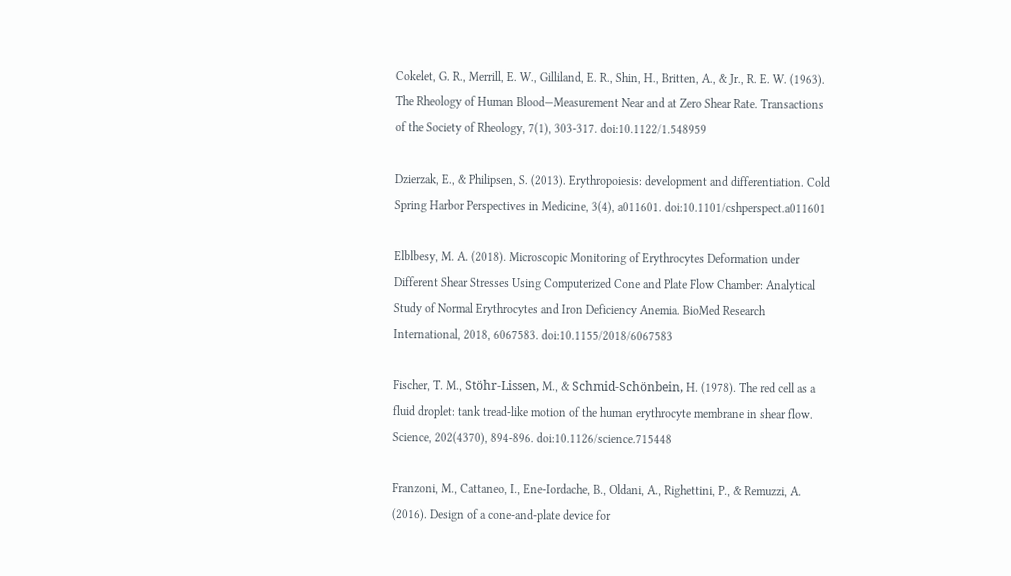Cokelet, G. R., Merrill, E. W., Gilliland, E. R., Shin, H., Britten, A., & Jr., R. E. W. (1963). The Rheology of Human Blood—Measurement Near and at Zero Shear Rate. Transactions of the Society of Rheology, 7(1), 303-317. doi:10.1122/1.548959

Dzierzak, E., & Philipsen, S. (2013). Erythropoiesis: development and differentiation. Cold Spring Harbor Perspectives in Medicine, 3(4), a011601. doi:10.1101/cshperspect.a011601

Elblbesy, M. A. (2018). Microscopic Monitoring of Erythrocytes Deformation under Different Shear Stresses Using Computerized Cone and Plate Flow Chamber: Analytical Study of Normal Erythrocytes and Iron Deficiency Anemia. BioMed Research International, 2018, 6067583. doi:10.1155/2018/6067583

Fischer, T. M., Stöhr-Lissen, M., & Schmid-Schönbein, H. (1978). The red cell as a fluid droplet: tank tread-like motion of the human erythrocyte membrane in shear flow. Science, 202(4370), 894-896. doi:10.1126/science.715448

Franzoni, M., Cattaneo, I., Ene-Iordache, B., Oldani, A., Righettini, P., & Remuzzi, A. (2016). Design of a cone-and-plate device for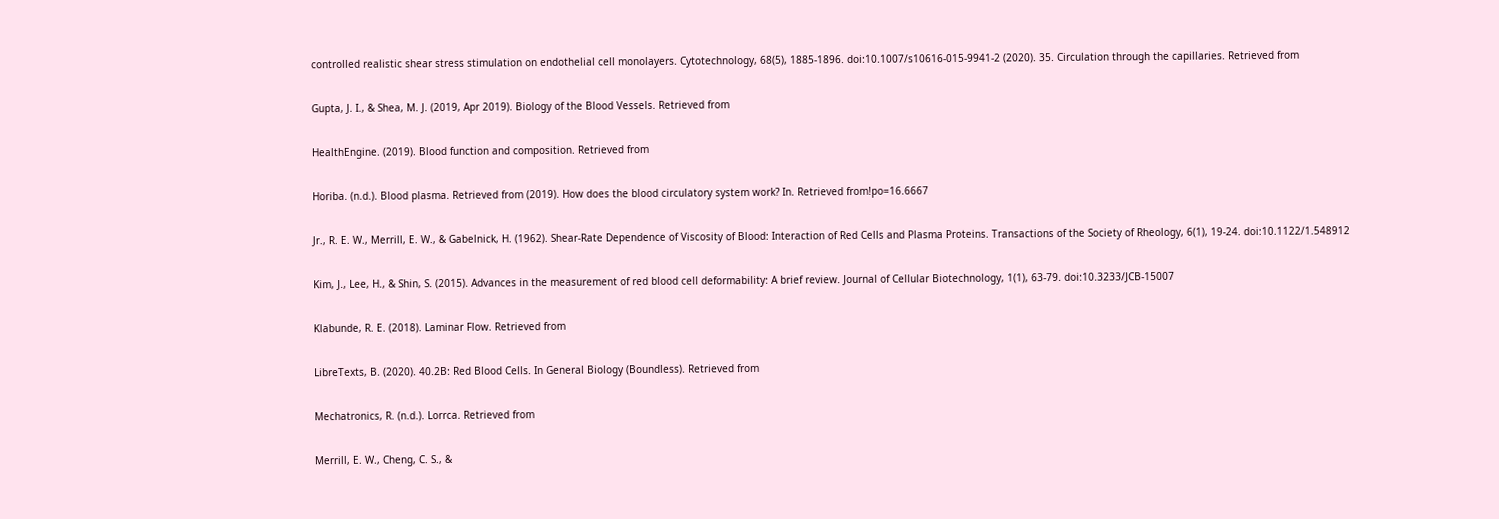controlled realistic shear stress stimulation on endothelial cell monolayers. Cytotechnology, 68(5), 1885-1896. doi:10.1007/s10616-015-9941-2 (2020). 35. Circulation through the capillaries. Retrieved from

Gupta, J. I., & Shea, M. J. (2019, Apr 2019). Biology of the Blood Vessels. Retrieved from

HealthEngine. (2019). Blood function and composition. Retrieved from

Horiba. (n.d.). Blood plasma. Retrieved from (2019). How does the blood circulatory system work? In. Retrieved from!po=16.6667

Jr., R. E. W., Merrill, E. W., & Gabelnick, H. (1962). Shear‐Rate Dependence of Viscosity of Blood: Interaction of Red Cells and Plasma Proteins. Transactions of the Society of Rheology, 6(1), 19-24. doi:10.1122/1.548912

Kim, J., Lee, H., & Shin, S. (2015). Advances in the measurement of red blood cell deformability: A brief review. Journal of Cellular Biotechnology, 1(1), 63-79. doi:10.3233/JCB-15007

Klabunde, R. E. (2018). Laminar Flow. Retrieved from

LibreTexts, B. (2020). 40.2B: Red Blood Cells. In General Biology (Boundless). Retrieved from

Mechatronics, R. (n.d.). Lorrca. Retrieved from

Merrill, E. W., Cheng, C. S., &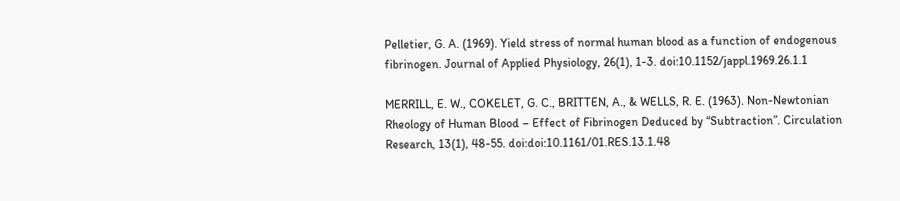Pelletier, G. A. (1969). Yield stress of normal human blood as a function of endogenous fibrinogen. Journal of Applied Physiology, 26(1), 1-3. doi:10.1152/jappl.1969.26.1.1

MERRILL, E. W., COKELET, G. C., BRITTEN, A., & WELLS, R. E. (1963). Non-Newtonian Rheology of Human Blood – Effect of Fibrinogen Deduced by “Subtraction”. Circulation Research, 13(1), 48-55. doi:doi:10.1161/01.RES.13.1.48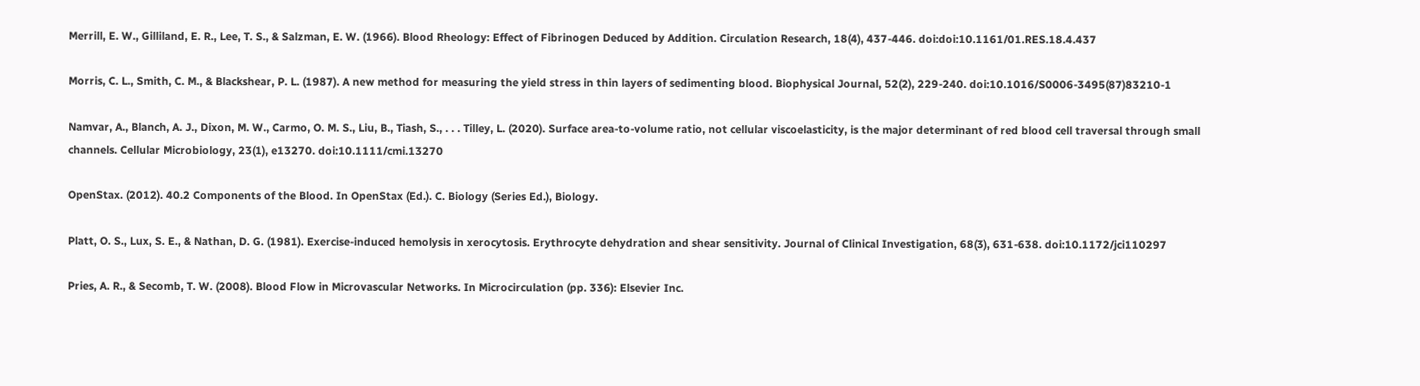Merrill, E. W., Gilliland, E. R., Lee, T. S., & Salzman, E. W. (1966). Blood Rheology: Effect of Fibrinogen Deduced by Addition. Circulation Research, 18(4), 437-446. doi:doi:10.1161/01.RES.18.4.437

Morris, C. L., Smith, C. M., & Blackshear, P. L. (1987). A new method for measuring the yield stress in thin layers of sedimenting blood. Biophysical Journal, 52(2), 229-240. doi:10.1016/S0006-3495(87)83210-1

Namvar, A., Blanch, A. J., Dixon, M. W., Carmo, O. M. S., Liu, B., Tiash, S., . . . Tilley, L. (2020). Surface area-to-volume ratio, not cellular viscoelasticity, is the major determinant of red blood cell traversal through small channels. Cellular Microbiology, 23(1), e13270. doi:10.1111/cmi.13270

OpenStax. (2012). 40.2 Components of the Blood. In OpenStax (Ed.). C. Biology (Series Ed.), Biology.

Platt, O. S., Lux, S. E., & Nathan, D. G. (1981). Exercise-induced hemolysis in xerocytosis. Erythrocyte dehydration and shear sensitivity. Journal of Clinical Investigation, 68(3), 631-638. doi:10.1172/jci110297

Pries, A. R., & Secomb, T. W. (2008). Blood Flow in Microvascular Networks. In Microcirculation (pp. 336): Elsevier Inc.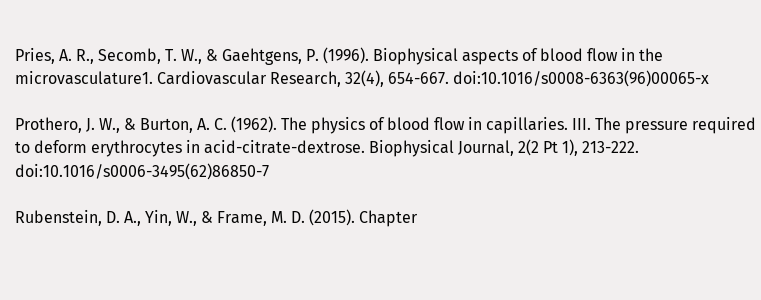Pries, A. R., Secomb, T. W., & Gaehtgens, P. (1996). Biophysical aspects of blood flow in the microvasculature1. Cardiovascular Research, 32(4), 654-667. doi:10.1016/s0008-6363(96)00065-x

Prothero, J. W., & Burton, A. C. (1962). The physics of blood flow in capillaries. III. The pressure required to deform erythrocytes in acid-citrate-dextrose. Biophysical Journal, 2(2 Pt 1), 213-222. doi:10.1016/s0006-3495(62)86850-7

Rubenstein, D. A., Yin, W., & Frame, M. D. (2015). Chapter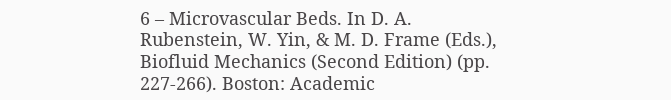6 – Microvascular Beds. In D. A. Rubenstein, W. Yin, & M. D. Frame (Eds.), Biofluid Mechanics (Second Edition) (pp. 227-266). Boston: Academic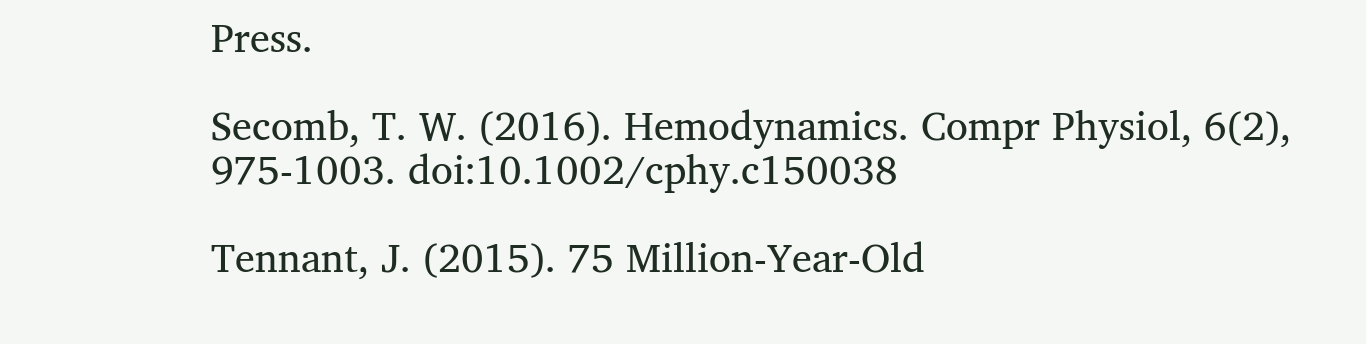Press.

Secomb, T. W. (2016). Hemodynamics. Compr Physiol, 6(2), 975-1003. doi:10.1002/cphy.c150038

Tennant, J. (2015). 75 Million-Year-Old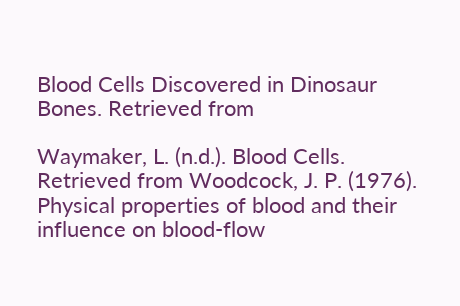Blood Cells Discovered in Dinosaur Bones. Retrieved from

Waymaker, L. (n.d.). Blood Cells. Retrieved from Woodcock, J. P. (1976). Physical properties of blood and their influence on blood-flow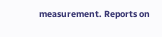measurement. Reports on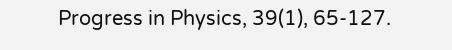Progress in Physics, 39(1), 65-127.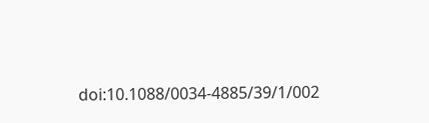doi:10.1088/0034-4885/39/1/002